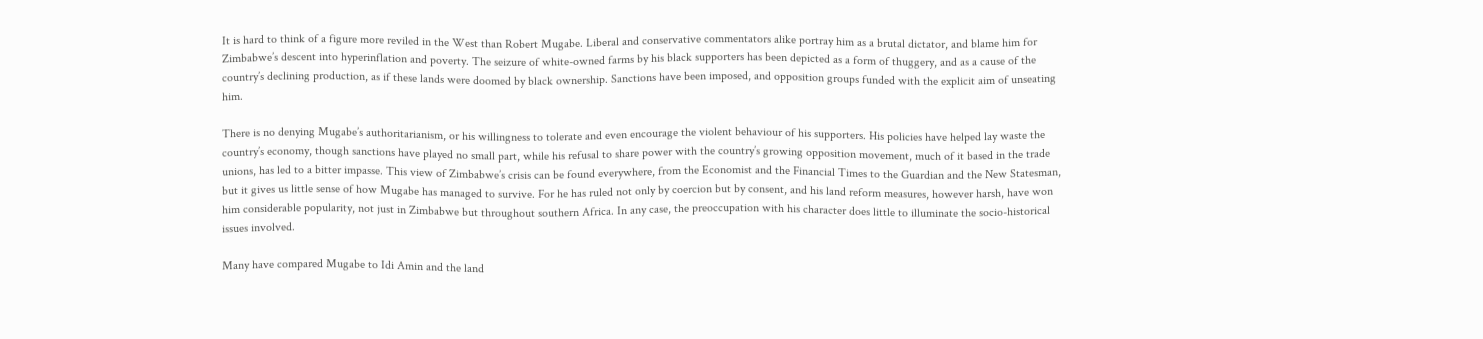It is hard to think of a figure more reviled in the West than Robert Mugabe. Liberal and conservative commentators alike portray him as a brutal dictator, and blame him for Zimbabwe’s descent into hyperinflation and poverty. The seizure of white-owned farms by his black supporters has been depicted as a form of thuggery, and as a cause of the country’s declining production, as if these lands were doomed by black ownership. Sanctions have been imposed, and opposition groups funded with the explicit aim of unseating him.

There is no denying Mugabe’s authoritarianism, or his willingness to tolerate and even encourage the violent behaviour of his supporters. His policies have helped lay waste the country’s economy, though sanctions have played no small part, while his refusal to share power with the country’s growing opposition movement, much of it based in the trade unions, has led to a bitter impasse. This view of Zimbabwe’s crisis can be found everywhere, from the Economist and the Financial Times to the Guardian and the New Statesman, but it gives us little sense of how Mugabe has managed to survive. For he has ruled not only by coercion but by consent, and his land reform measures, however harsh, have won him considerable popularity, not just in Zimbabwe but throughout southern Africa. In any case, the preoccupation with his character does little to illuminate the socio-historical issues involved.

Many have compared Mugabe to Idi Amin and the land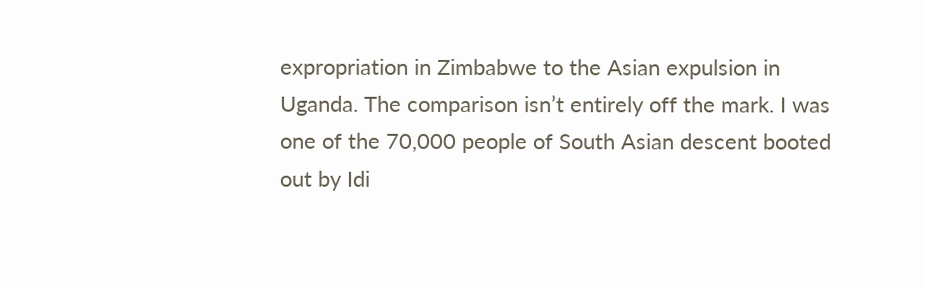expropriation in Zimbabwe to the Asian expulsion in Uganda. The comparison isn’t entirely off the mark. I was one of the 70,000 people of South Asian descent booted out by Idi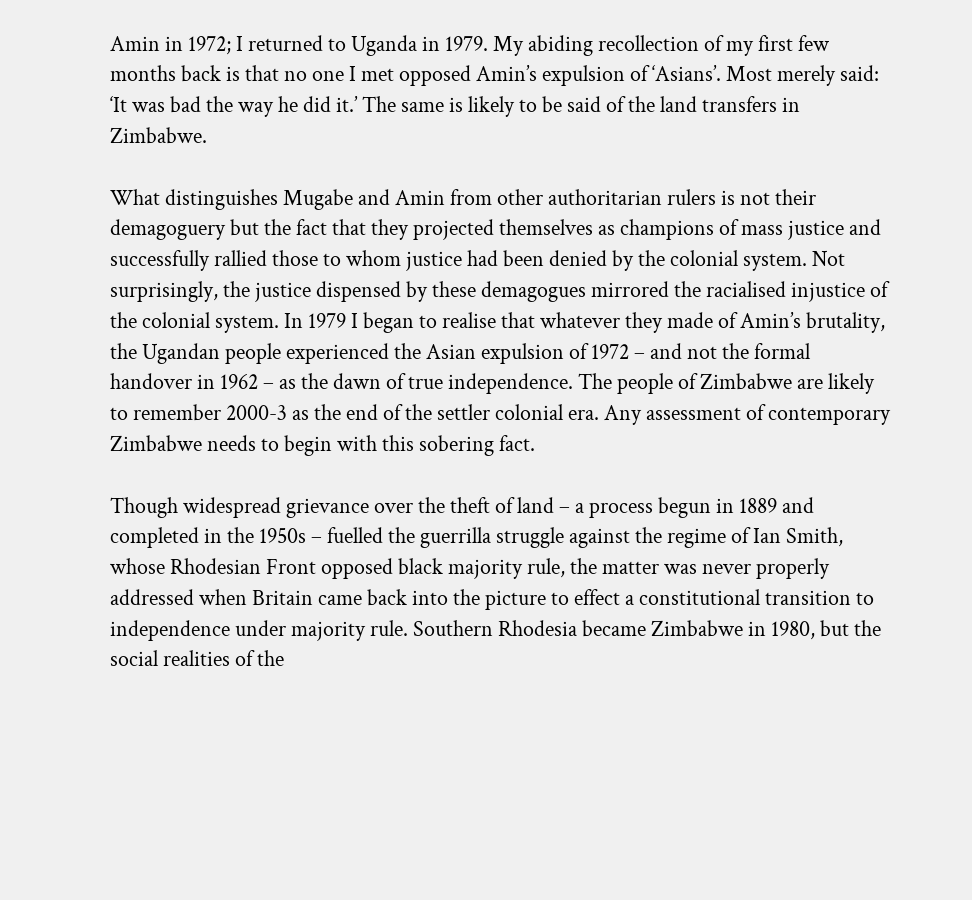Amin in 1972; I returned to Uganda in 1979. My abiding recollection of my first few months back is that no one I met opposed Amin’s expulsion of ‘Asians’. Most merely said: ‘It was bad the way he did it.’ The same is likely to be said of the land transfers in Zimbabwe.

What distinguishes Mugabe and Amin from other authoritarian rulers is not their demagoguery but the fact that they projected themselves as champions of mass justice and successfully rallied those to whom justice had been denied by the colonial system. Not surprisingly, the justice dispensed by these demagogues mirrored the racialised injustice of the colonial system. In 1979 I began to realise that whatever they made of Amin’s brutality, the Ugandan people experienced the Asian expulsion of 1972 – and not the formal handover in 1962 – as the dawn of true independence. The people of Zimbabwe are likely to remember 2000-3 as the end of the settler colonial era. Any assessment of contemporary Zimbabwe needs to begin with this sobering fact.

Though widespread grievance over the theft of land – a process begun in 1889 and completed in the 1950s – fuelled the guerrilla struggle against the regime of Ian Smith, whose Rhodesian Front opposed black majority rule, the matter was never properly addressed when Britain came back into the picture to effect a constitutional transition to independence under majority rule. Southern Rhodesia became Zimbabwe in 1980, but the social realities of the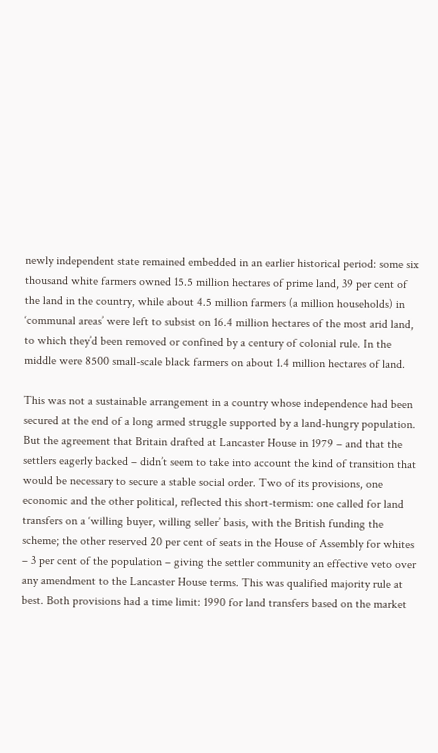newly independent state remained embedded in an earlier historical period: some six thousand white farmers owned 15.5 million hectares of prime land, 39 per cent of the land in the country, while about 4.5 million farmers (a million households) in ‘communal areas’ were left to subsist on 16.4 million hectares of the most arid land, to which they’d been removed or confined by a century of colonial rule. In the middle were 8500 small-scale black farmers on about 1.4 million hectares of land.

This was not a sustainable arrangement in a country whose independence had been secured at the end of a long armed struggle supported by a land-hungry population. But the agreement that Britain drafted at Lancaster House in 1979 – and that the settlers eagerly backed – didn’t seem to take into account the kind of transition that would be necessary to secure a stable social order. Two of its provisions, one economic and the other political, reflected this short-termism: one called for land transfers on a ‘willing buyer, willing seller’ basis, with the British funding the scheme; the other reserved 20 per cent of seats in the House of Assembly for whites – 3 per cent of the population – giving the settler community an effective veto over any amendment to the Lancaster House terms. This was qualified majority rule at best. Both provisions had a time limit: 1990 for land transfers based on the market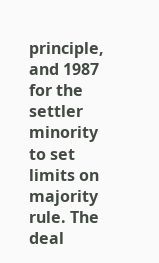principle, and 1987 for the settler minority to set limits on majority rule. The deal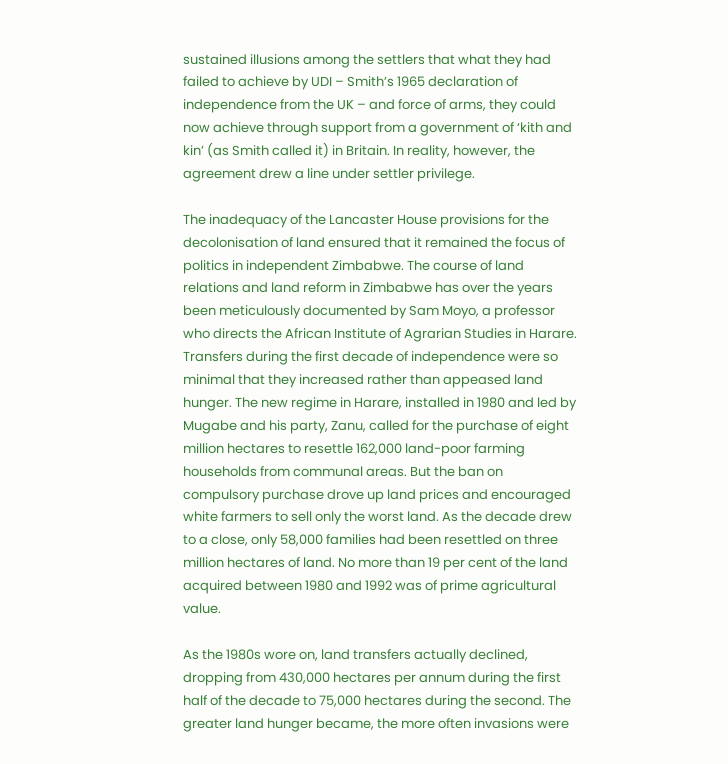sustained illusions among the settlers that what they had failed to achieve by UDI – Smith’s 1965 declaration of independence from the UK – and force of arms, they could now achieve through support from a government of ‘kith and kin’ (as Smith called it) in Britain. In reality, however, the agreement drew a line under settler privilege.

The inadequacy of the Lancaster House provisions for the decolonisation of land ensured that it remained the focus of politics in independent Zimbabwe. The course of land relations and land reform in Zimbabwe has over the years been meticulously documented by Sam Moyo, a professor who directs the African Institute of Agrarian Studies in Harare. Transfers during the first decade of independence were so minimal that they increased rather than appeased land hunger. The new regime in Harare, installed in 1980 and led by Mugabe and his party, Zanu, called for the purchase of eight million hectares to resettle 162,000 land-poor farming households from communal areas. But the ban on compulsory purchase drove up land prices and encouraged white farmers to sell only the worst land. As the decade drew to a close, only 58,000 families had been resettled on three million hectares of land. No more than 19 per cent of the land acquired between 1980 and 1992 was of prime agricultural value.

As the 1980s wore on, land transfers actually declined, dropping from 430,000 hectares per annum during the first half of the decade to 75,000 hectares during the second. The greater land hunger became, the more often invasions were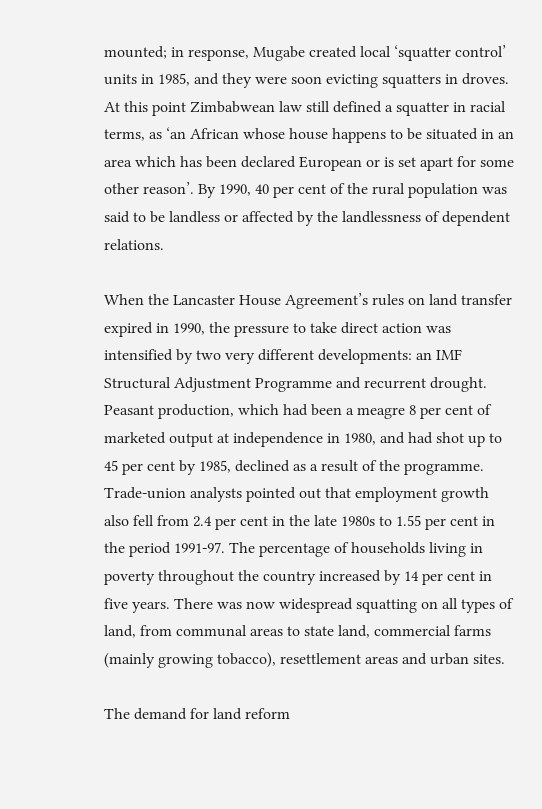mounted; in response, Mugabe created local ‘squatter control’ units in 1985, and they were soon evicting squatters in droves. At this point Zimbabwean law still defined a squatter in racial terms, as ‘an African whose house happens to be situated in an area which has been declared European or is set apart for some other reason’. By 1990, 40 per cent of the rural population was said to be landless or affected by the landlessness of dependent relations.

When the Lancaster House Agreement’s rules on land transfer expired in 1990, the pressure to take direct action was intensified by two very different developments: an IMF Structural Adjustment Programme and recurrent drought. Peasant production, which had been a meagre 8 per cent of marketed output at independence in 1980, and had shot up to 45 per cent by 1985, declined as a result of the programme. Trade-union analysts pointed out that employment growth also fell from 2.4 per cent in the late 1980s to 1.55 per cent in the period 1991-97. The percentage of households living in poverty throughout the country increased by 14 per cent in five years. There was now widespread squatting on all types of land, from communal areas to state land, commercial farms (mainly growing tobacco), resettlement areas and urban sites.

The demand for land reform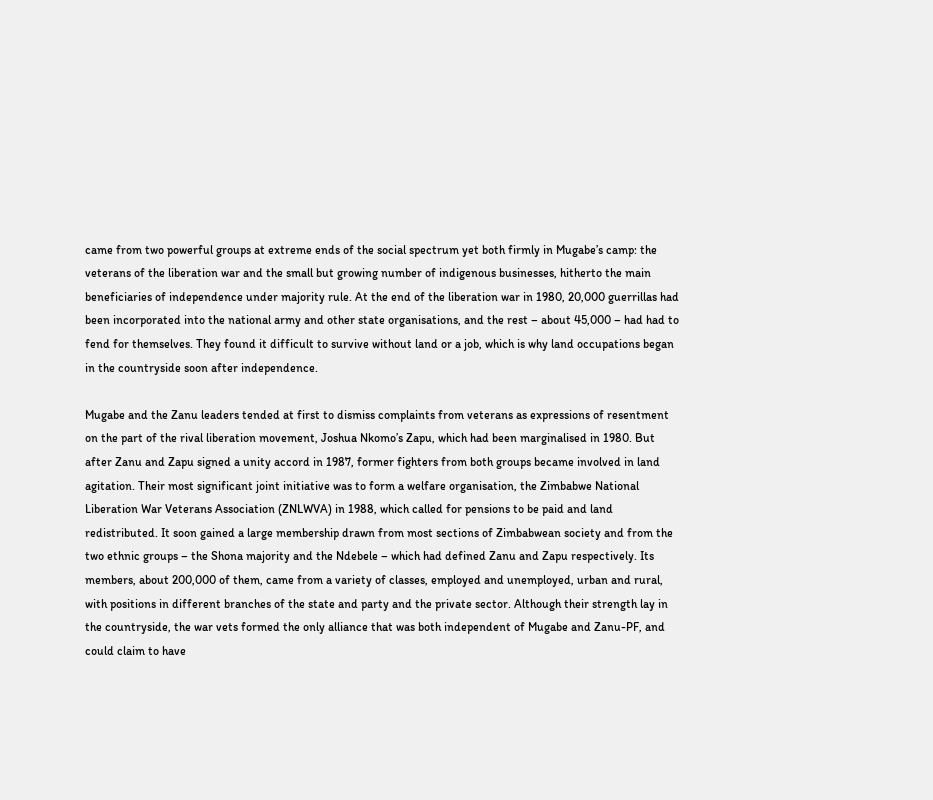came from two powerful groups at extreme ends of the social spectrum yet both firmly in Mugabe’s camp: the veterans of the liberation war and the small but growing number of indigenous businesses, hitherto the main beneficiaries of independence under majority rule. At the end of the liberation war in 1980, 20,000 guerrillas had been incorporated into the national army and other state organisations, and the rest – about 45,000 – had had to fend for themselves. They found it difficult to survive without land or a job, which is why land occupations began in the countryside soon after independence.

Mugabe and the Zanu leaders tended at first to dismiss complaints from veterans as expressions of resentment on the part of the rival liberation movement, Joshua Nkomo’s Zapu, which had been marginalised in 1980. But after Zanu and Zapu signed a unity accord in 1987, former fighters from both groups became involved in land agitation. Their most significant joint initiative was to form a welfare organisation, the Zimbabwe National Liberation War Veterans Association (ZNLWVA) in 1988, which called for pensions to be paid and land redistributed. It soon gained a large membership drawn from most sections of Zimbabwean society and from the two ethnic groups – the Shona majority and the Ndebele – which had defined Zanu and Zapu respectively. Its members, about 200,000 of them, came from a variety of classes, employed and unemployed, urban and rural, with positions in different branches of the state and party and the private sector. Although their strength lay in the countryside, the war vets formed the only alliance that was both independent of Mugabe and Zanu-PF, and could claim to have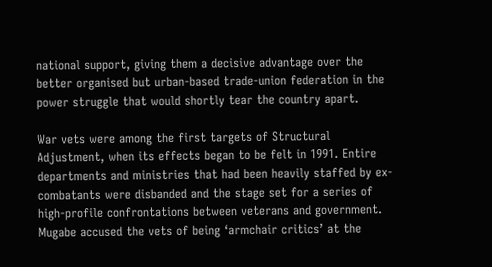national support, giving them a decisive advantage over the better organised but urban-based trade-union federation in the power struggle that would shortly tear the country apart.

War vets were among the first targets of Structural Adjustment, when its effects began to be felt in 1991. Entire departments and ministries that had been heavily staffed by ex-combatants were disbanded and the stage set for a series of high-profile confrontations between veterans and government. Mugabe accused the vets of being ‘armchair critics’ at the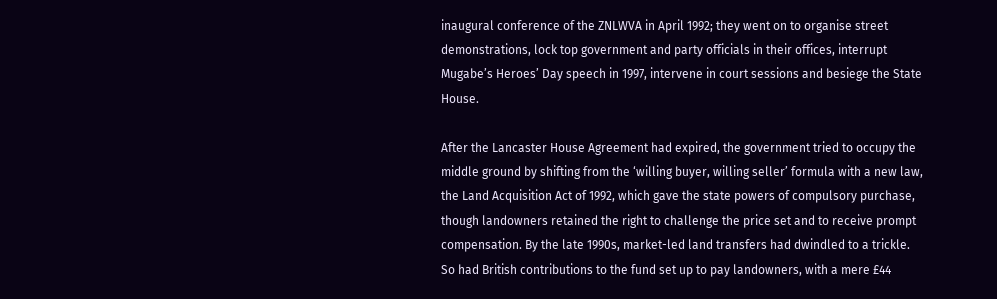inaugural conference of the ZNLWVA in April 1992; they went on to organise street demonstrations, lock top government and party officials in their offices, interrupt Mugabe’s Heroes’ Day speech in 1997, intervene in court sessions and besiege the State House.

After the Lancaster House Agreement had expired, the government tried to occupy the middle ground by shifting from the ‘willing buyer, willing seller’ formula with a new law, the Land Acquisition Act of 1992, which gave the state powers of compulsory purchase, though landowners retained the right to challenge the price set and to receive prompt compensation. By the late 1990s, market-led land transfers had dwindled to a trickle. So had British contributions to the fund set up to pay landowners, with a mere £44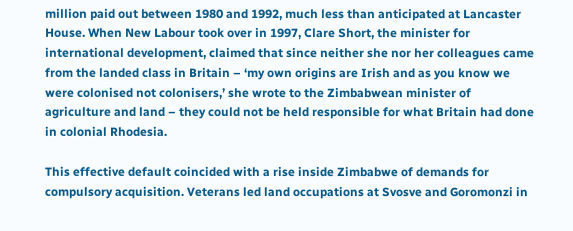million paid out between 1980 and 1992, much less than anticipated at Lancaster House. When New Labour took over in 1997, Clare Short, the minister for international development, claimed that since neither she nor her colleagues came from the landed class in Britain – ‘my own origins are Irish and as you know we were colonised not colonisers,’ she wrote to the Zimbabwean minister of agriculture and land – they could not be held responsible for what Britain had done in colonial Rhodesia.

This effective default coincided with a rise inside Zimbabwe of demands for compulsory acquisition. Veterans led land occupations at Svosve and Goromonzi in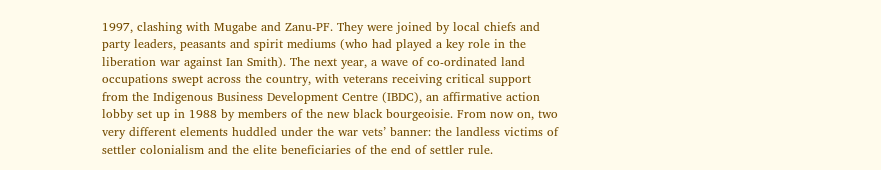1997, clashing with Mugabe and Zanu-PF. They were joined by local chiefs and party leaders, peasants and spirit mediums (who had played a key role in the liberation war against Ian Smith). The next year, a wave of co-ordinated land occupations swept across the country, with veterans receiving critical support from the Indigenous Business Development Centre (IBDC), an affirmative action lobby set up in 1988 by members of the new black bourgeoisie. From now on, two very different elements huddled under the war vets’ banner: the landless victims of settler colonialism and the elite beneficiaries of the end of settler rule.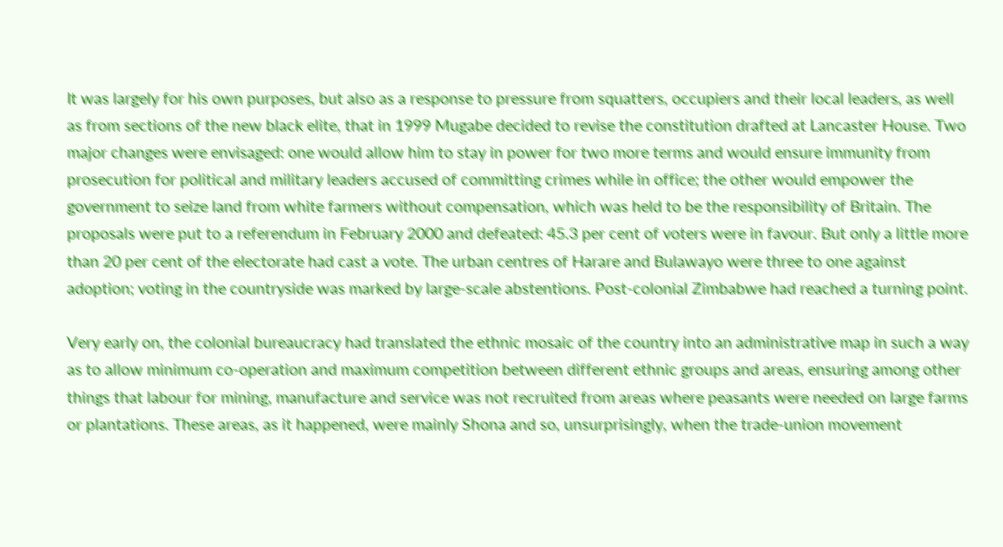It was largely for his own purposes, but also as a response to pressure from squatters, occupiers and their local leaders, as well as from sections of the new black elite, that in 1999 Mugabe decided to revise the constitution drafted at Lancaster House. Two major changes were envisaged: one would allow him to stay in power for two more terms and would ensure immunity from prosecution for political and military leaders accused of committing crimes while in office; the other would empower the government to seize land from white farmers without compensation, which was held to be the responsibility of Britain. The proposals were put to a referendum in February 2000 and defeated: 45.3 per cent of voters were in favour. But only a little more than 20 per cent of the electorate had cast a vote. The urban centres of Harare and Bulawayo were three to one against adoption; voting in the countryside was marked by large-scale abstentions. Post-colonial Zimbabwe had reached a turning point.

Very early on, the colonial bureaucracy had translated the ethnic mosaic of the country into an administrative map in such a way as to allow minimum co-operation and maximum competition between different ethnic groups and areas, ensuring among other things that labour for mining, manufacture and service was not recruited from areas where peasants were needed on large farms or plantations. These areas, as it happened, were mainly Shona and so, unsurprisingly, when the trade-union movement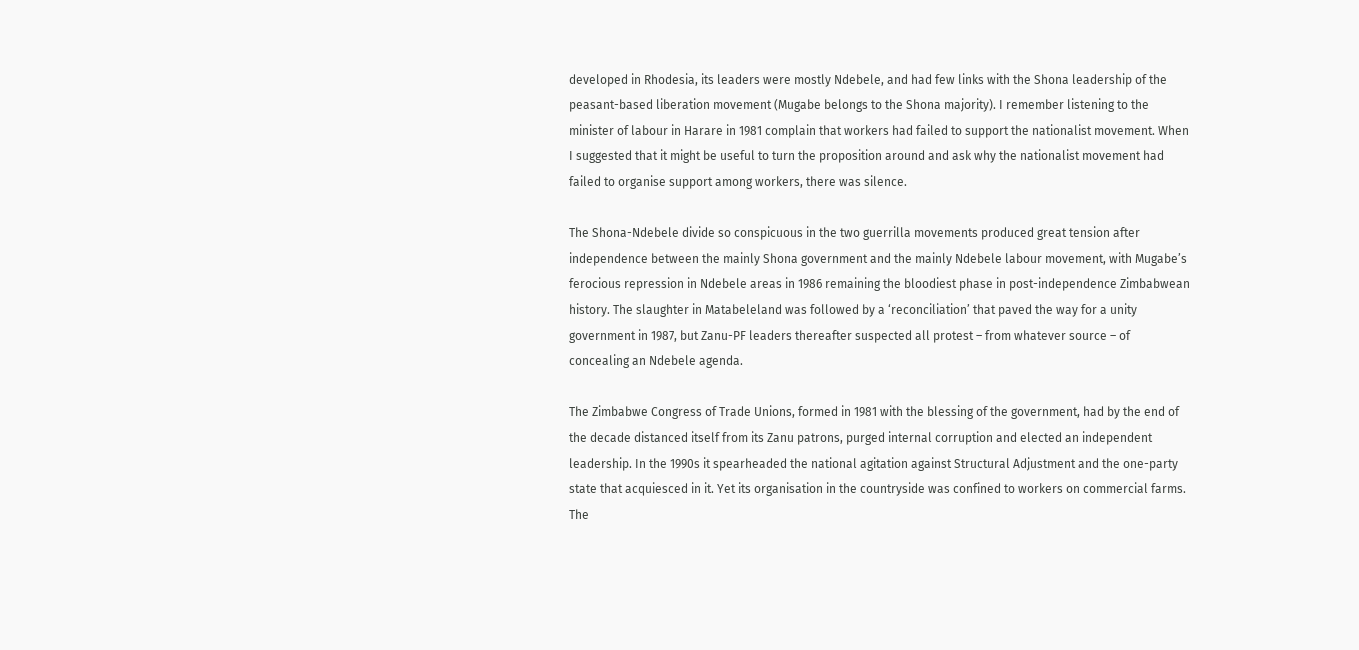developed in Rhodesia, its leaders were mostly Ndebele, and had few links with the Shona leadership of the peasant-based liberation movement (Mugabe belongs to the Shona majority). I remember listening to the minister of labour in Harare in 1981 complain that workers had failed to support the nationalist movement. When I suggested that it might be useful to turn the proposition around and ask why the nationalist movement had failed to organise support among workers, there was silence.

The Shona-Ndebele divide so conspicuous in the two guerrilla movements produced great tension after independence between the mainly Shona government and the mainly Ndebele labour movement, with Mugabe’s ferocious repression in Ndebele areas in 1986 remaining the bloodiest phase in post-independence Zimbabwean history. The slaughter in Matabeleland was followed by a ‘reconciliation’ that paved the way for a unity government in 1987, but Zanu-PF leaders thereafter suspected all protest – from whatever source – of concealing an Ndebele agenda.

The Zimbabwe Congress of Trade Unions, formed in 1981 with the blessing of the government, had by the end of the decade distanced itself from its Zanu patrons, purged internal corruption and elected an independent leadership. In the 1990s it spearheaded the national agitation against Structural Adjustment and the one-party state that acquiesced in it. Yet its organisation in the countryside was confined to workers on commercial farms. The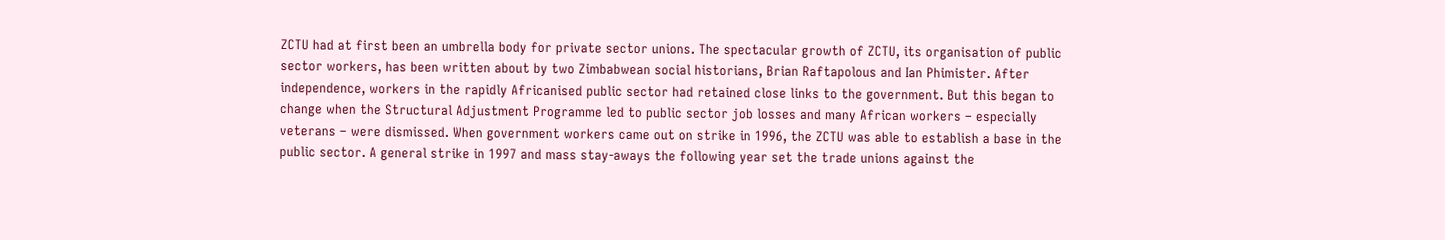ZCTU had at first been an umbrella body for private sector unions. The spectacular growth of ZCTU, its organisation of public sector workers, has been written about by two Zimbabwean social historians, Brian Raftapolous and Ian Phimister. After independence, workers in the rapidly Africanised public sector had retained close links to the government. But this began to change when the Structural Adjustment Programme led to public sector job losses and many African workers – especially veterans – were dismissed. When government workers came out on strike in 1996, the ZCTU was able to establish a base in the public sector. A general strike in 1997 and mass stay-aways the following year set the trade unions against the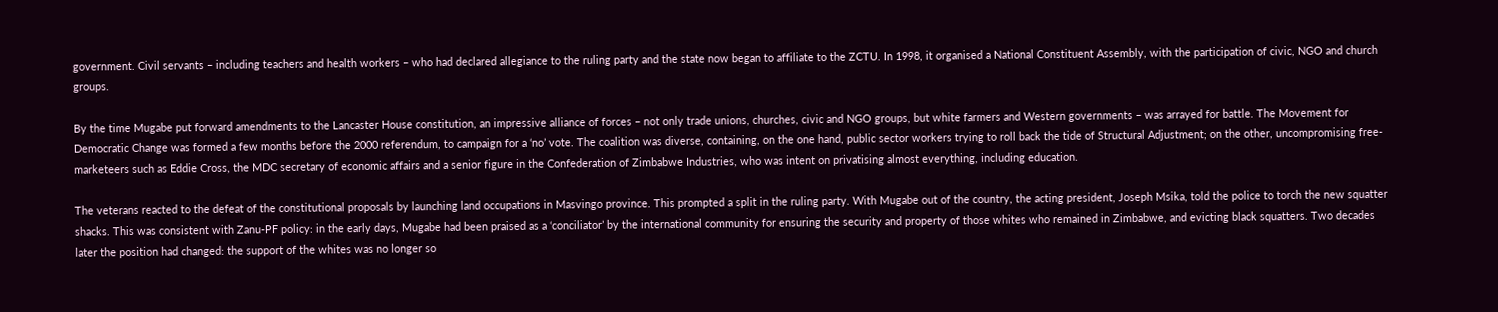government. Civil servants – including teachers and health workers – who had declared allegiance to the ruling party and the state now began to affiliate to the ZCTU. In 1998, it organised a National Constituent Assembly, with the participation of civic, NGO and church groups.

By the time Mugabe put forward amendments to the Lancaster House constitution, an impressive alliance of forces – not only trade unions, churches, civic and NGO groups, but white farmers and Western governments – was arrayed for battle. The Movement for Democratic Change was formed a few months before the 2000 referendum, to campaign for a ‘no’ vote. The coalition was diverse, containing, on the one hand, public sector workers trying to roll back the tide of Structural Adjustment; on the other, uncompromising free-marketeers such as Eddie Cross, the MDC secretary of economic affairs and a senior figure in the Confederation of Zimbabwe Industries, who was intent on privatising almost everything, including education.

The veterans reacted to the defeat of the constitutional proposals by launching land occupations in Masvingo province. This prompted a split in the ruling party. With Mugabe out of the country, the acting president, Joseph Msika, told the police to torch the new squatter shacks. This was consistent with Zanu-PF policy: in the early days, Mugabe had been praised as a ‘conciliator’ by the international community for ensuring the security and property of those whites who remained in Zimbabwe, and evicting black squatters. Two decades later the position had changed: the support of the whites was no longer so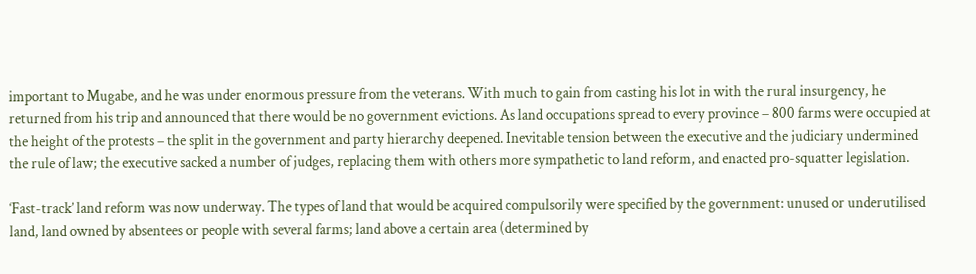important to Mugabe, and he was under enormous pressure from the veterans. With much to gain from casting his lot in with the rural insurgency, he returned from his trip and announced that there would be no government evictions. As land occupations spread to every province – 800 farms were occupied at the height of the protests – the split in the government and party hierarchy deepened. Inevitable tension between the executive and the judiciary undermined the rule of law; the executive sacked a number of judges, replacing them with others more sympathetic to land reform, and enacted pro-squatter legislation.

‘Fast-track’ land reform was now underway. The types of land that would be acquired compulsorily were specified by the government: unused or underutilised land, land owned by absentees or people with several farms; land above a certain area (determined by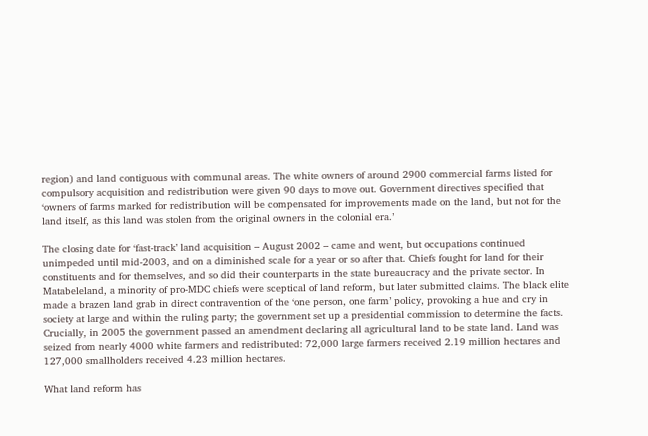region) and land contiguous with communal areas. The white owners of around 2900 commercial farms listed for compulsory acquisition and redistribution were given 90 days to move out. Government directives specified that ‘owners of farms marked for redistribution will be compensated for improvements made on the land, but not for the land itself, as this land was stolen from the original owners in the colonial era.’

The closing date for ‘fast-track’ land acquisition – August 2002 – came and went, but occupations continued unimpeded until mid-2003, and on a diminished scale for a year or so after that. Chiefs fought for land for their constituents and for themselves, and so did their counterparts in the state bureaucracy and the private sector. In Matabeleland, a minority of pro-MDC chiefs were sceptical of land reform, but later submitted claims. The black elite made a brazen land grab in direct contravention of the ‘one person, one farm’ policy, provoking a hue and cry in society at large and within the ruling party; the government set up a presidential commission to determine the facts. Crucially, in 2005 the government passed an amendment declaring all agricultural land to be state land. Land was seized from nearly 4000 white farmers and redistributed: 72,000 large farmers received 2.19 million hectares and 127,000 smallholders received 4.23 million hectares.

What land reform has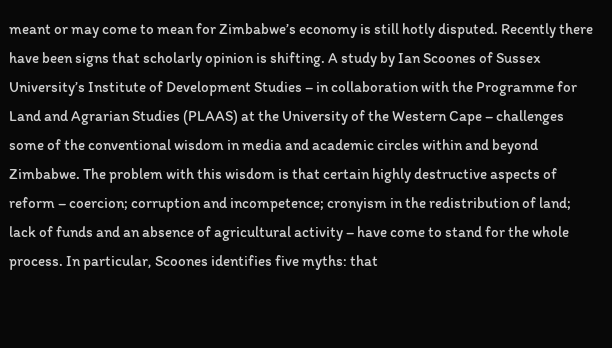meant or may come to mean for Zimbabwe’s economy is still hotly disputed. Recently there have been signs that scholarly opinion is shifting. A study by Ian Scoones of Sussex University’s Institute of Development Studies – in collaboration with the Programme for Land and Agrarian Studies (PLAAS) at the University of the Western Cape – challenges some of the conventional wisdom in media and academic circles within and beyond Zimbabwe. The problem with this wisdom is that certain highly destructive aspects of reform – coercion; corruption and incompetence; cronyism in the redistribution of land; lack of funds and an absence of agricultural activity – have come to stand for the whole process. In particular, Scoones identifies five myths: that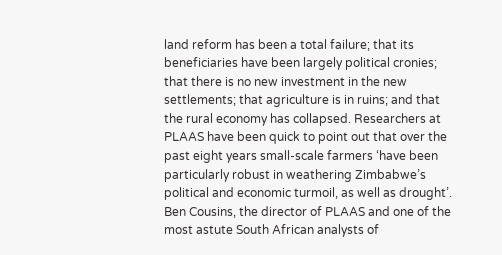land reform has been a total failure; that its beneficiaries have been largely political cronies; that there is no new investment in the new settlements; that agriculture is in ruins; and that the rural economy has collapsed. Researchers at PLAAS have been quick to point out that over the past eight years small-scale farmers ‘have been particularly robust in weathering Zimbabwe’s political and economic turmoil, as well as drought’. Ben Cousins, the director of PLAAS and one of the most astute South African analysts of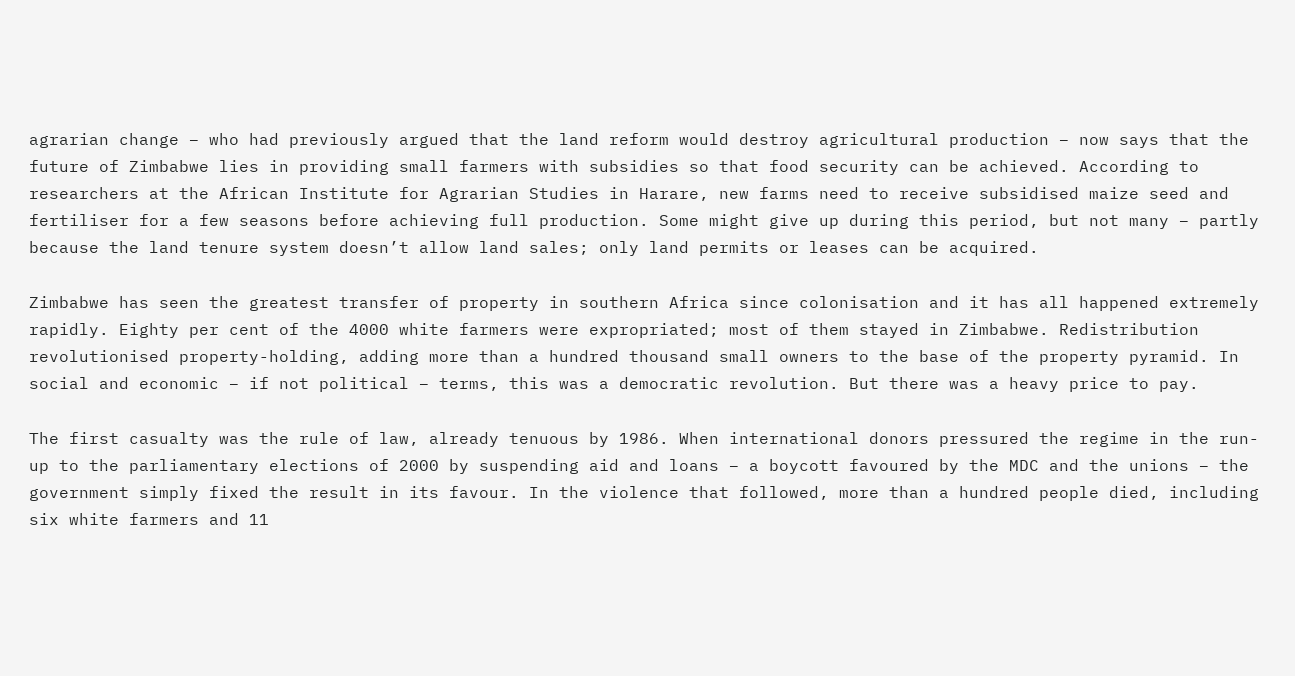agrarian change – who had previously argued that the land reform would destroy agricultural production – now says that the future of Zimbabwe lies in providing small farmers with subsidies so that food security can be achieved. According to researchers at the African Institute for Agrarian Studies in Harare, new farms need to receive subsidised maize seed and fertiliser for a few seasons before achieving full production. Some might give up during this period, but not many – partly because the land tenure system doesn’t allow land sales; only land permits or leases can be acquired.

Zimbabwe has seen the greatest transfer of property in southern Africa since colonisation and it has all happened extremely rapidly. Eighty per cent of the 4000 white farmers were expropriated; most of them stayed in Zimbabwe. Redistribution revolutionised property-holding, adding more than a hundred thousand small owners to the base of the property pyramid. In social and economic – if not political – terms, this was a democratic revolution. But there was a heavy price to pay.

The first casualty was the rule of law, already tenuous by 1986. When international donors pressured the regime in the run-up to the parliamentary elections of 2000 by suspending aid and loans – a boycott favoured by the MDC and the unions – the government simply fixed the result in its favour. In the violence that followed, more than a hundred people died, including six white farmers and 11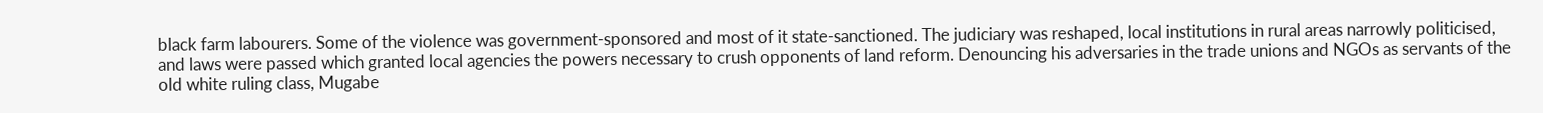black farm labourers. Some of the violence was government-sponsored and most of it state-sanctioned. The judiciary was reshaped, local institutions in rural areas narrowly politicised, and laws were passed which granted local agencies the powers necessary to crush opponents of land reform. Denouncing his adversaries in the trade unions and NGOs as servants of the old white ruling class, Mugabe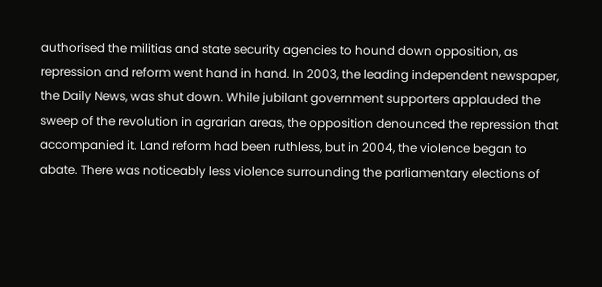authorised the militias and state security agencies to hound down opposition, as repression and reform went hand in hand. In 2003, the leading independent newspaper, the Daily News, was shut down. While jubilant government supporters applauded the sweep of the revolution in agrarian areas, the opposition denounced the repression that accompanied it. Land reform had been ruthless, but in 2004, the violence began to abate. There was noticeably less violence surrounding the parliamentary elections of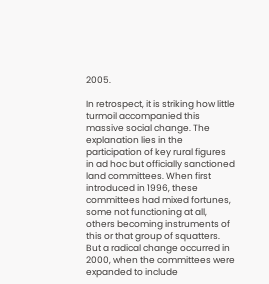2005.

In retrospect, it is striking how little turmoil accompanied this massive social change. The explanation lies in the participation of key rural figures in ad hoc but officially sanctioned land committees. When first introduced in 1996, these committees had mixed fortunes, some not functioning at all, others becoming instruments of this or that group of squatters. But a radical change occurred in 2000, when the committees were expanded to include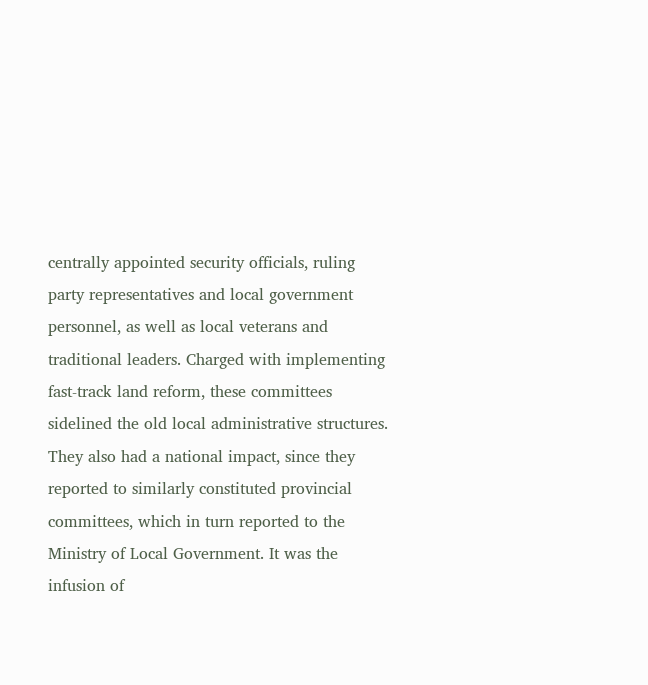centrally appointed security officials, ruling party representatives and local government personnel, as well as local veterans and traditional leaders. Charged with implementing fast-track land reform, these committees sidelined the old local administrative structures. They also had a national impact, since they reported to similarly constituted provincial committees, which in turn reported to the Ministry of Local Government. It was the infusion of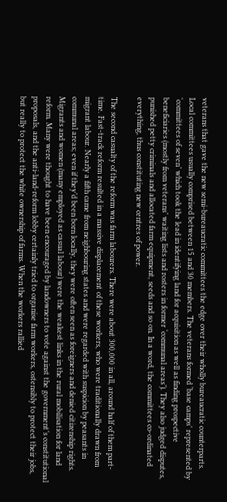veterans that gave the new semi-bureaucratic committees the edge over their wholly bureaucratic counterparts. Local committees usually comprised between 15 and 30 members. The veterans formed ‘base camps’ represented by ‘committees of seven’ which took the lead in identifying land for acquisition as well as finding prospective beneficiaries (mostly from veterans’ waiting lists and rosters in former ‘communal areas’). They also judged disputes, punished petty criminals and allocated farm equipment, seeds and so on. In a word, the committees co-ordinated everything, thus constituting new centres of power.

The second casualty of the reform was farm labourers. There were about 300,000 in all, around half of them part-time. Fast-track reform resulted in a massive displacement of these workers, who were traditionally drawn from migrant labour. Nearly a fifth came from neighbouring states and were regarded with suspicion by peasants in communal areas; even if they’d been born locally, they were often seen as foreigners and denied citizenship rights. Migrants and women (many employed as casual labour) were the weakest links in the rural mobilisation for land reform. Many were thought to have been encouraged by landowners to vote against the government’s constitutional proposals, and the anti-land-reform lobby certainly tried to organise farm workers, ostensibly to protect their jobs, but really to protect the white ownership of farms. When the workers rallied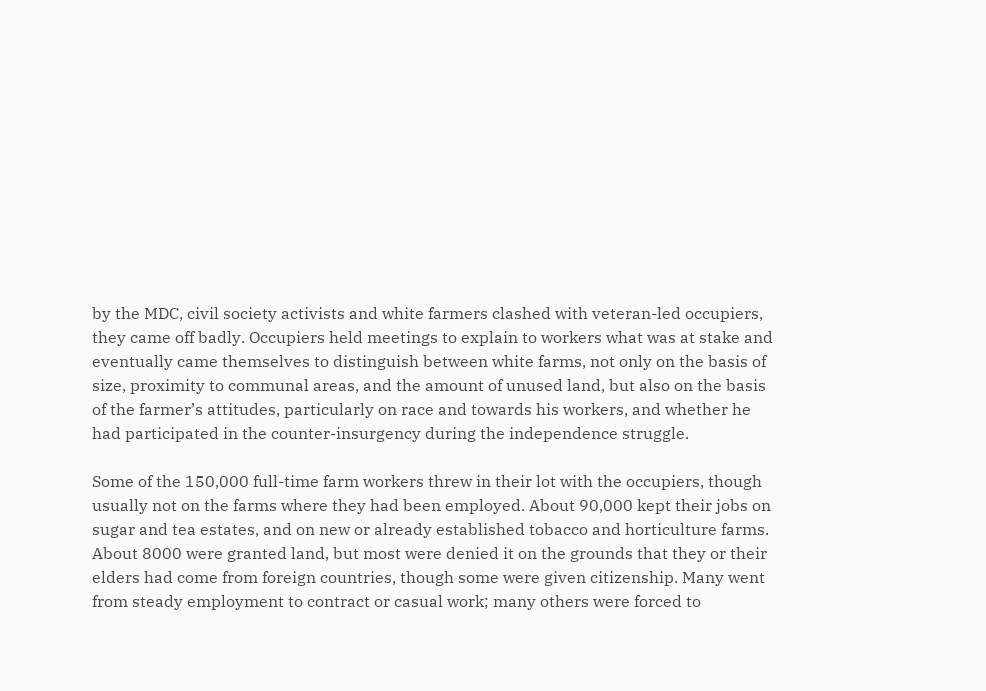by the MDC, civil society activists and white farmers clashed with veteran-led occupiers, they came off badly. Occupiers held meetings to explain to workers what was at stake and eventually came themselves to distinguish between white farms, not only on the basis of size, proximity to communal areas, and the amount of unused land, but also on the basis of the farmer’s attitudes, particularly on race and towards his workers, and whether he had participated in the counter-insurgency during the independence struggle.

Some of the 150,000 full-time farm workers threw in their lot with the occupiers, though usually not on the farms where they had been employed. About 90,000 kept their jobs on sugar and tea estates, and on new or already established tobacco and horticulture farms. About 8000 were granted land, but most were denied it on the grounds that they or their elders had come from foreign countries, though some were given citizenship. Many went from steady employment to contract or casual work; many others were forced to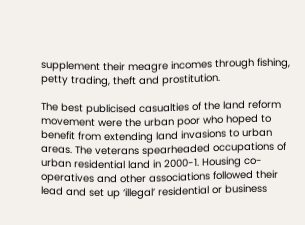supplement their meagre incomes through fishing, petty trading, theft and prostitution.

The best publicised casualties of the land reform movement were the urban poor who hoped to benefit from extending land invasions to urban areas. The veterans spearheaded occupations of urban residential land in 2000-1. Housing co-operatives and other associations followed their lead and set up ‘illegal’ residential or business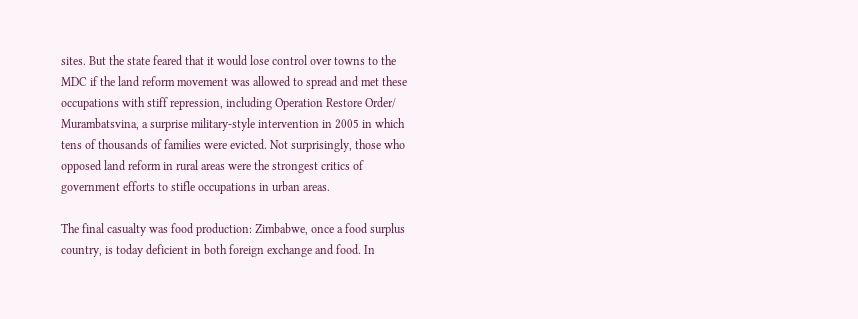sites. But the state feared that it would lose control over towns to the MDC if the land reform movement was allowed to spread and met these occupations with stiff repression, including Operation Restore Order/ Murambatsvina, a surprise military-style intervention in 2005 in which tens of thousands of families were evicted. Not surprisingly, those who opposed land reform in rural areas were the strongest critics of government efforts to stifle occupations in urban areas.

The final casualty was food production: Zimbabwe, once a food surplus country, is today deficient in both foreign exchange and food. In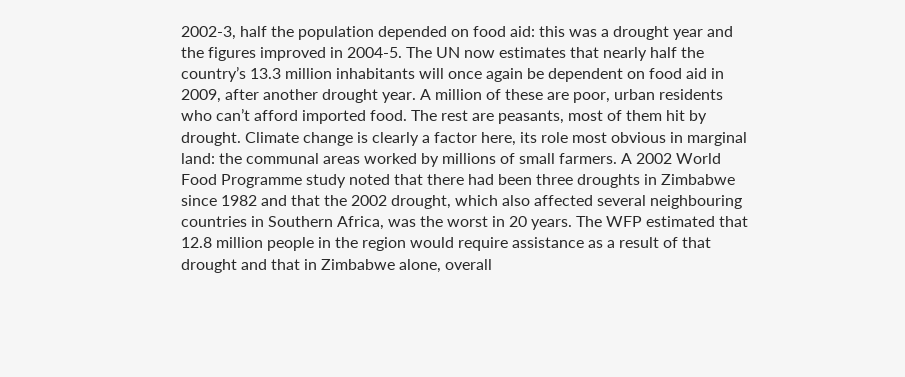2002-3, half the population depended on food aid: this was a drought year and the figures improved in 2004-5. The UN now estimates that nearly half the country’s 13.3 million inhabitants will once again be dependent on food aid in 2009, after another drought year. A million of these are poor, urban residents who can’t afford imported food. The rest are peasants, most of them hit by drought. Climate change is clearly a factor here, its role most obvious in marginal land: the communal areas worked by millions of small farmers. A 2002 World Food Programme study noted that there had been three droughts in Zimbabwe since 1982 and that the 2002 drought, which also affected several neighbouring countries in Southern Africa, was the worst in 20 years. The WFP estimated that 12.8 million people in the region would require assistance as a result of that drought and that in Zimbabwe alone, overall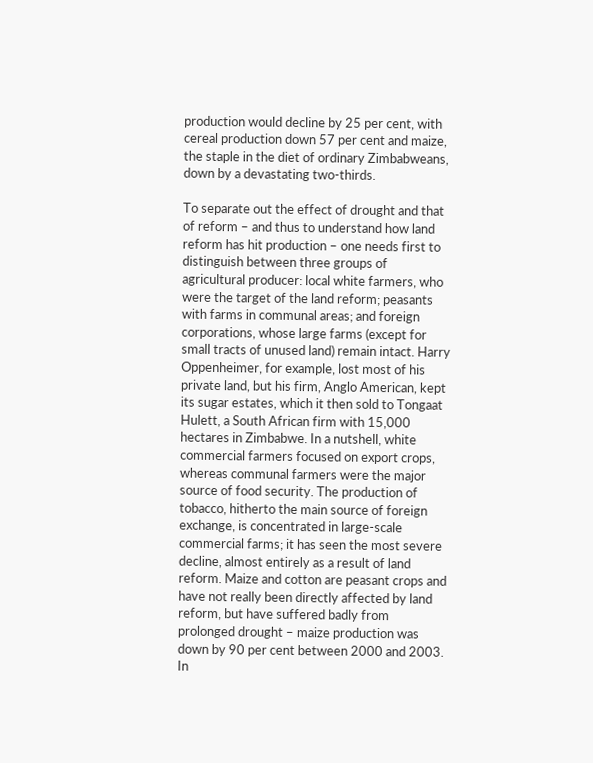production would decline by 25 per cent, with cereal production down 57 per cent and maize, the staple in the diet of ordinary Zimbabweans, down by a devastating two-thirds.

To separate out the effect of drought and that of reform – and thus to understand how land reform has hit production – one needs first to distinguish between three groups of agricultural producer: local white farmers, who were the target of the land reform; peasants with farms in communal areas; and foreign corporations, whose large farms (except for small tracts of unused land) remain intact. Harry Oppenheimer, for example, lost most of his private land, but his firm, Anglo American, kept its sugar estates, which it then sold to Tongaat Hulett, a South African firm with 15,000 hectares in Zimbabwe. In a nutshell, white commercial farmers focused on export crops, whereas communal farmers were the major source of food security. The production of tobacco, hitherto the main source of foreign exchange, is concentrated in large-scale commercial farms; it has seen the most severe decline, almost entirely as a result of land reform. Maize and cotton are peasant crops and have not really been directly affected by land reform, but have suffered badly from prolonged drought – maize production was down by 90 per cent between 2000 and 2003. In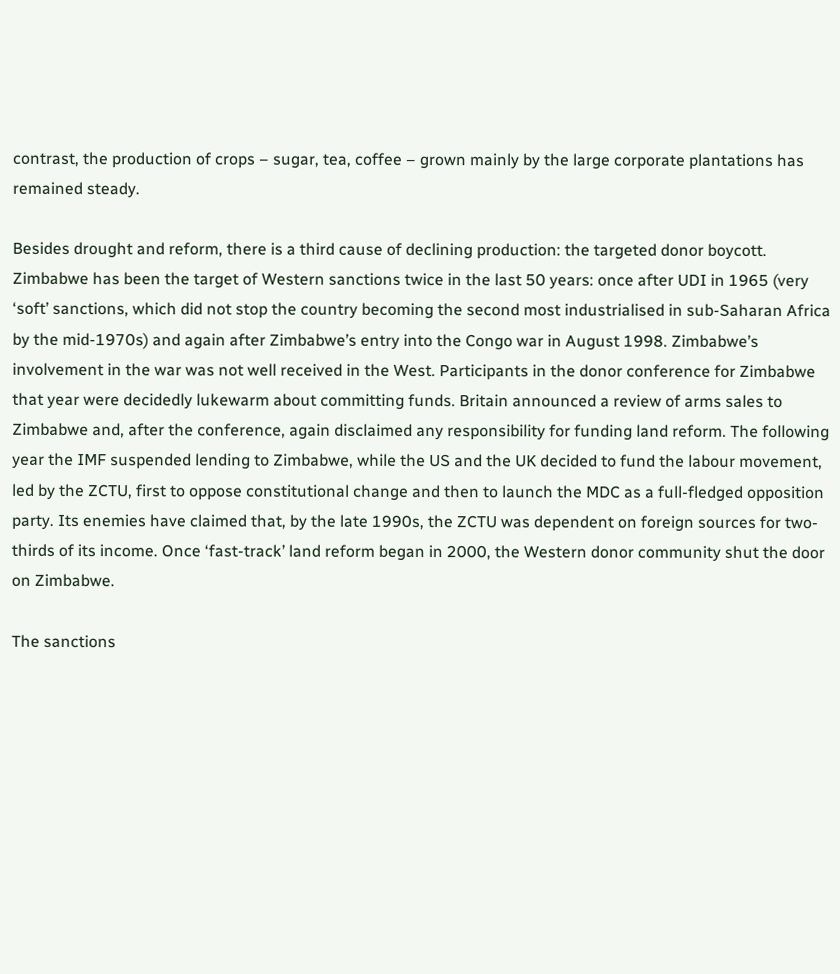contrast, the production of crops – sugar, tea, coffee – grown mainly by the large corporate plantations has remained steady.

Besides drought and reform, there is a third cause of declining production: the targeted donor boycott. Zimbabwe has been the target of Western sanctions twice in the last 50 years: once after UDI in 1965 (very ‘soft’ sanctions, which did not stop the country becoming the second most industrialised in sub-Saharan Africa by the mid-1970s) and again after Zimbabwe’s entry into the Congo war in August 1998. Zimbabwe’s involvement in the war was not well received in the West. Participants in the donor conference for Zimbabwe that year were decidedly lukewarm about committing funds. Britain announced a review of arms sales to Zimbabwe and, after the conference, again disclaimed any responsibility for funding land reform. The following year the IMF suspended lending to Zimbabwe, while the US and the UK decided to fund the labour movement, led by the ZCTU, first to oppose constitutional change and then to launch the MDC as a full-fledged opposition party. Its enemies have claimed that, by the late 1990s, the ZCTU was dependent on foreign sources for two-thirds of its income. Once ‘fast-track’ land reform began in 2000, the Western donor community shut the door on Zimbabwe.

The sanctions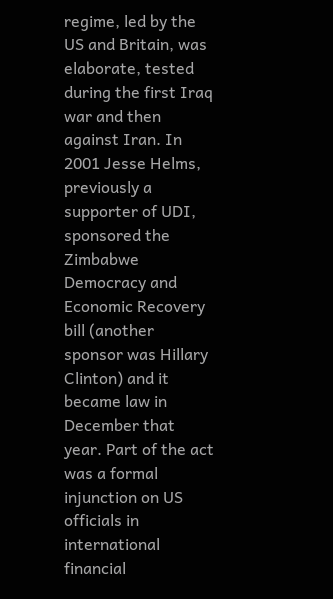regime, led by the US and Britain, was elaborate, tested during the first Iraq war and then against Iran. In 2001 Jesse Helms, previously a supporter of UDI, sponsored the Zimbabwe Democracy and Economic Recovery bill (another sponsor was Hillary Clinton) and it became law in December that year. Part of the act was a formal injunction on US officials in international financial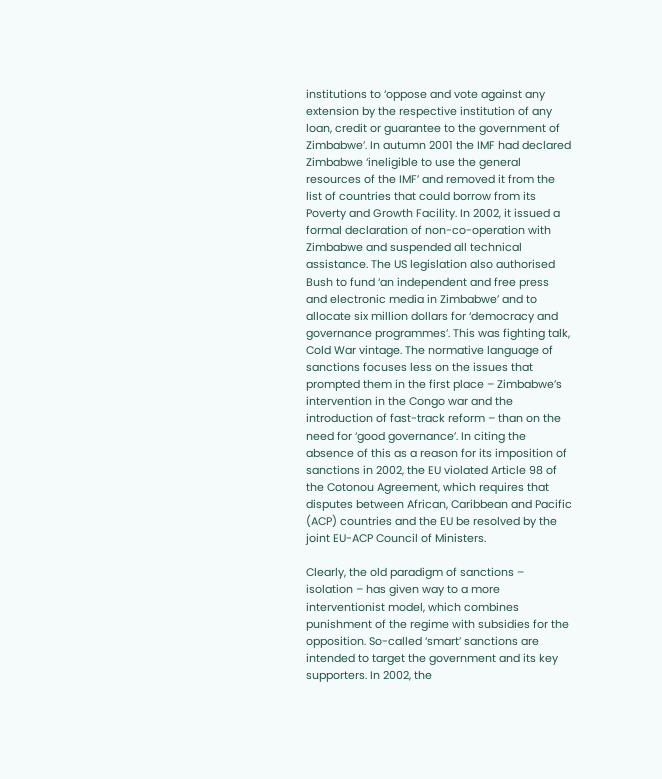institutions to ‘oppose and vote against any extension by the respective institution of any loan, credit or guarantee to the government of Zimbabwe’. In autumn 2001 the IMF had declared Zimbabwe ‘ineligible to use the general resources of the IMF’ and removed it from the list of countries that could borrow from its Poverty and Growth Facility. In 2002, it issued a formal declaration of non-co-operation with Zimbabwe and suspended all technical assistance. The US legislation also authorised Bush to fund ‘an independent and free press and electronic media in Zimbabwe’ and to allocate six million dollars for ‘democracy and governance programmes’. This was fighting talk, Cold War vintage. The normative language of sanctions focuses less on the issues that prompted them in the first place – Zimbabwe’s intervention in the Congo war and the introduction of fast-track reform – than on the need for ‘good governance’. In citing the absence of this as a reason for its imposition of sanctions in 2002, the EU violated Article 98 of the Cotonou Agreement, which requires that disputes between African, Caribbean and Pacific (ACP) countries and the EU be resolved by the joint EU-ACP Council of Ministers.

Clearly, the old paradigm of sanctions – isolation – has given way to a more interventionist model, which combines punishment of the regime with subsidies for the opposition. So-called ‘smart’ sanctions are intended to target the government and its key supporters. In 2002, the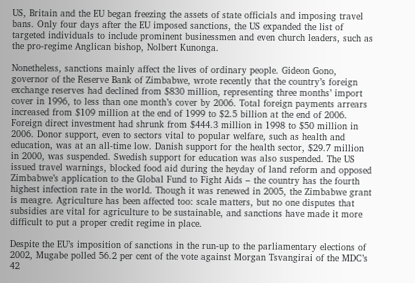US, Britain and the EU began freezing the assets of state officials and imposing travel bans. Only four days after the EU imposed sanctions, the US expanded the list of targeted individuals to include prominent businessmen and even church leaders, such as the pro-regime Anglican bishop, Nolbert Kunonga.

Nonetheless, sanctions mainly affect the lives of ordinary people. Gideon Gono, governor of the Reserve Bank of Zimbabwe, wrote recently that the country’s foreign exchange reserves had declined from $830 million, representing three months’ import cover in 1996, to less than one month’s cover by 2006. Total foreign payments arrears increased from $109 million at the end of 1999 to $2.5 billion at the end of 2006. Foreign direct investment had shrunk from $444.3 million in 1998 to $50 million in 2006. Donor support, even to sectors vital to popular welfare, such as health and education, was at an all-time low. Danish support for the health sector, $29.7 million in 2000, was suspended. Swedish support for education was also suspended. The US issued travel warnings, blocked food aid during the heyday of land reform and opposed Zimbabwe’s application to the Global Fund to Fight Aids – the country has the fourth highest infection rate in the world. Though it was renewed in 2005, the Zimbabwe grant is meagre. Agriculture has been affected too: scale matters, but no one disputes that subsidies are vital for agriculture to be sustainable, and sanctions have made it more difficult to put a proper credit regime in place.

Despite the EU’s imposition of sanctions in the run-up to the parliamentary elections of 2002, Mugabe polled 56.2 per cent of the vote against Morgan Tsvangirai of the MDC’s 42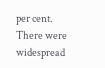per cent. There were widespread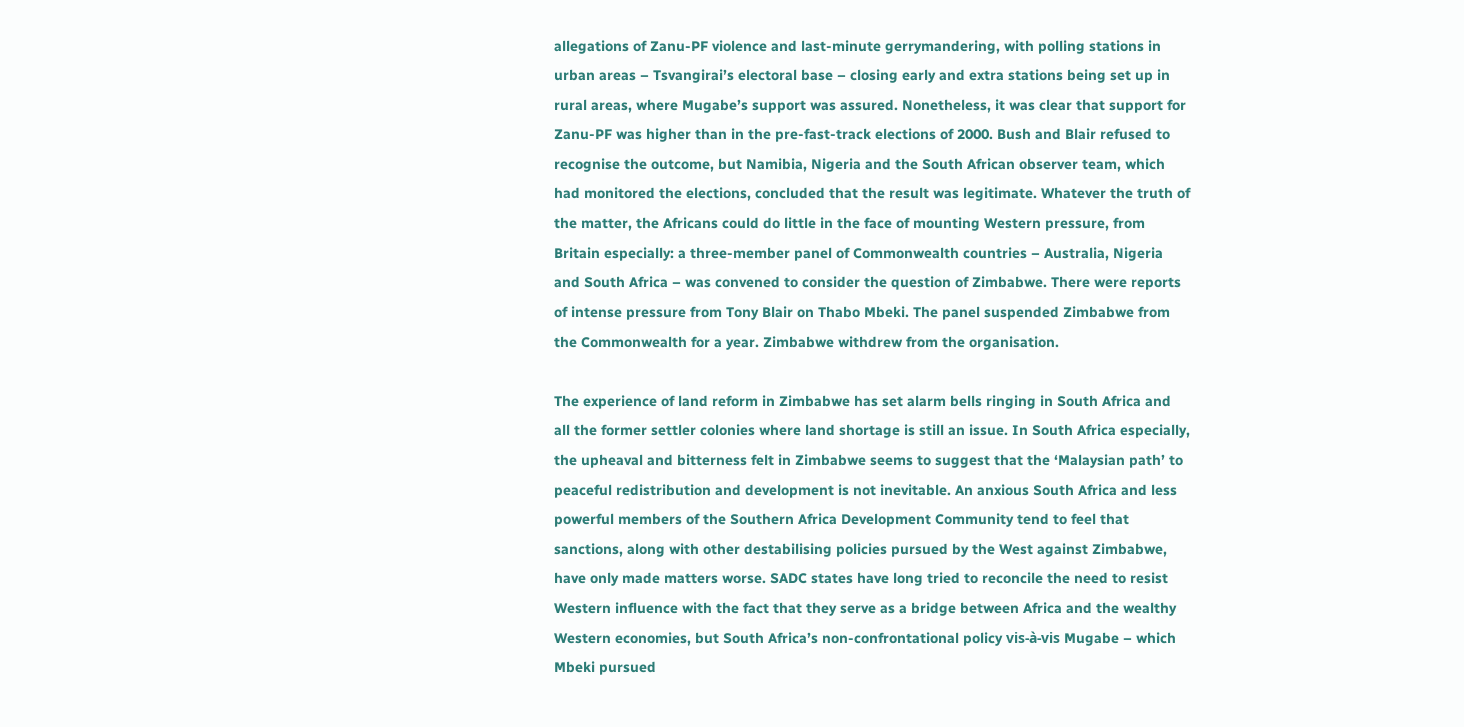allegations of Zanu-PF violence and last-minute gerrymandering, with polling stations in urban areas – Tsvangirai’s electoral base – closing early and extra stations being set up in rural areas, where Mugabe’s support was assured. Nonetheless, it was clear that support for Zanu-PF was higher than in the pre-fast-track elections of 2000. Bush and Blair refused to recognise the outcome, but Namibia, Nigeria and the South African observer team, which had monitored the elections, concluded that the result was legitimate. Whatever the truth of the matter, the Africans could do little in the face of mounting Western pressure, from Britain especially: a three-member panel of Commonwealth countries – Australia, Nigeria and South Africa – was convened to consider the question of Zimbabwe. There were reports of intense pressure from Tony Blair on Thabo Mbeki. The panel suspended Zimbabwe from the Commonwealth for a year. Zimbabwe withdrew from the organisation.

The experience of land reform in Zimbabwe has set alarm bells ringing in South Africa and all the former settler colonies where land shortage is still an issue. In South Africa especially, the upheaval and bitterness felt in Zimbabwe seems to suggest that the ‘Malaysian path’ to peaceful redistribution and development is not inevitable. An anxious South Africa and less powerful members of the Southern Africa Development Community tend to feel that sanctions, along with other destabilising policies pursued by the West against Zimbabwe, have only made matters worse. SADC states have long tried to reconcile the need to resist Western influence with the fact that they serve as a bridge between Africa and the wealthy Western economies, but South Africa’s non-confrontational policy vis-à-vis Mugabe – which Mbeki pursued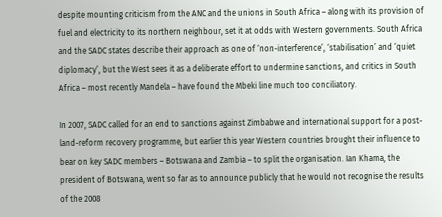despite mounting criticism from the ANC and the unions in South Africa – along with its provision of fuel and electricity to its northern neighbour, set it at odds with Western governments. South Africa and the SADC states describe their approach as one of ‘non-interference’, ‘stabilisation’ and ‘quiet diplomacy’, but the West sees it as a deliberate effort to undermine sanctions, and critics in South Africa – most recently Mandela – have found the Mbeki line much too conciliatory.

In 2007, SADC called for an end to sanctions against Zimbabwe and international support for a post-land-reform recovery programme, but earlier this year Western countries brought their influence to bear on key SADC members – Botswana and Zambia – to split the organisation. Ian Khama, the president of Botswana, went so far as to announce publicly that he would not recognise the results of the 2008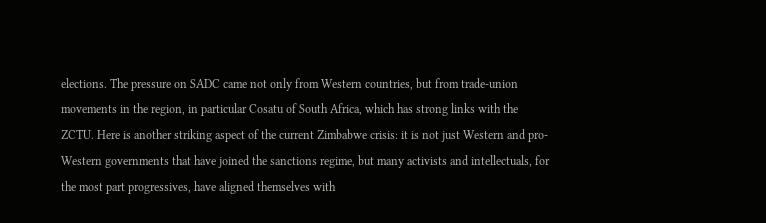elections. The pressure on SADC came not only from Western countries, but from trade-union movements in the region, in particular Cosatu of South Africa, which has strong links with the ZCTU. Here is another striking aspect of the current Zimbabwe crisis: it is not just Western and pro-Western governments that have joined the sanctions regime, but many activists and intellectuals, for the most part progressives, have aligned themselves with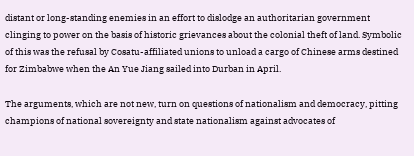distant or long-standing enemies in an effort to dislodge an authoritarian government clinging to power on the basis of historic grievances about the colonial theft of land. Symbolic of this was the refusal by Cosatu-affiliated unions to unload a cargo of Chinese arms destined for Zimbabwe when the An Yue Jiang sailed into Durban in April.

The arguments, which are not new, turn on questions of nationalism and democracy, pitting champions of national sovereignty and state nationalism against advocates of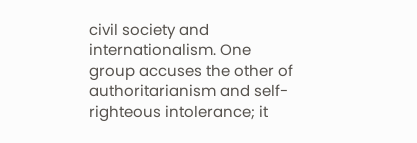civil society and internationalism. One group accuses the other of authoritarianism and self-righteous intolerance; it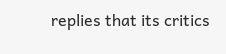replies that its critics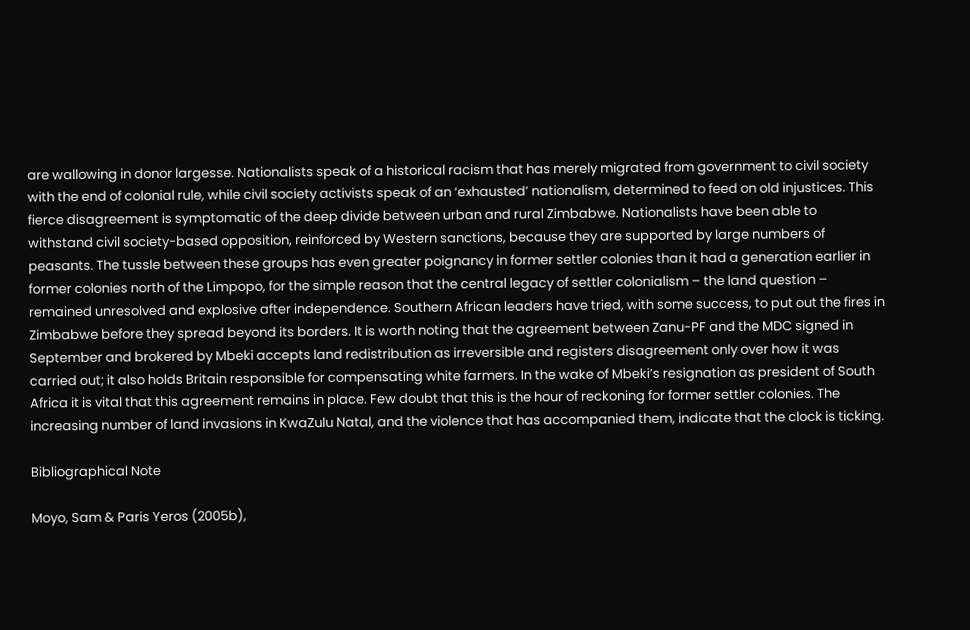are wallowing in donor largesse. Nationalists speak of a historical racism that has merely migrated from government to civil society with the end of colonial rule, while civil society activists speak of an ‘exhausted’ nationalism, determined to feed on old injustices. This fierce disagreement is symptomatic of the deep divide between urban and rural Zimbabwe. Nationalists have been able to withstand civil society-based opposition, reinforced by Western sanctions, because they are supported by large numbers of peasants. The tussle between these groups has even greater poignancy in former settler colonies than it had a generation earlier in former colonies north of the Limpopo, for the simple reason that the central legacy of settler colonialism – the land question – remained unresolved and explosive after independence. Southern African leaders have tried, with some success, to put out the fires in Zimbabwe before they spread beyond its borders. It is worth noting that the agreement between Zanu-PF and the MDC signed in September and brokered by Mbeki accepts land redistribution as irreversible and registers disagreement only over how it was carried out; it also holds Britain responsible for compensating white farmers. In the wake of Mbeki’s resignation as president of South Africa it is vital that this agreement remains in place. Few doubt that this is the hour of reckoning for former settler colonies. The increasing number of land invasions in KwaZulu Natal, and the violence that has accompanied them, indicate that the clock is ticking.

Bibliographical Note

Moyo, Sam & Paris Yeros (2005b),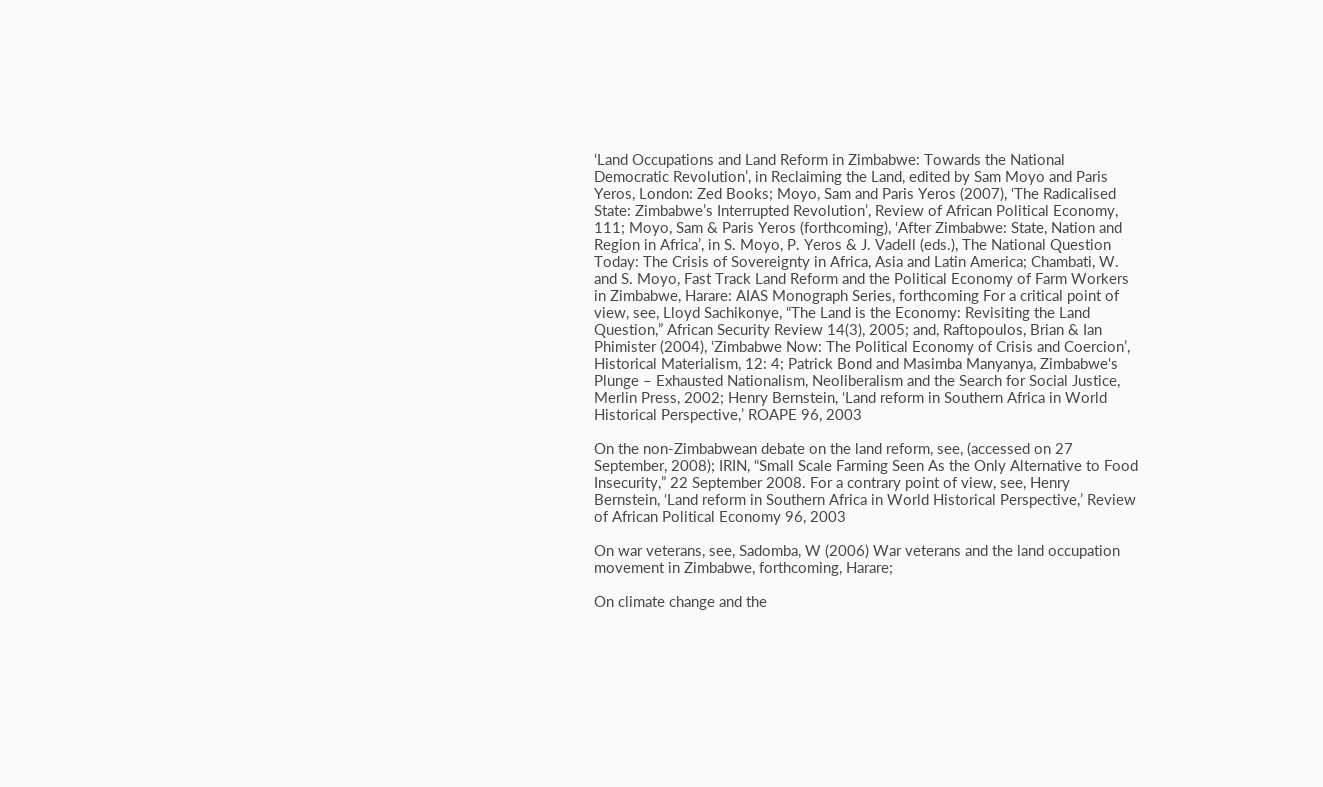‘Land Occupations and Land Reform in Zimbabwe: Towards the National Democratic Revolution’, in Reclaiming the Land, edited by Sam Moyo and Paris Yeros, London: Zed Books; Moyo, Sam and Paris Yeros (2007), ‘The Radicalised State: Zimbabwe’s Interrupted Revolution’, Review of African Political Economy, 111; Moyo, Sam & Paris Yeros (forthcoming), ‘After Zimbabwe: State, Nation and Region in Africa’, in S. Moyo, P. Yeros & J. Vadell (eds.), The National Question Today: The Crisis of Sovereignty in Africa, Asia and Latin America; Chambati, W. and S. Moyo, Fast Track Land Reform and the Political Economy of Farm Workers in Zimbabwe, Harare: AIAS Monograph Series, forthcoming For a critical point of view, see, Lloyd Sachikonye, “The Land is the Economy: Revisiting the Land Question,” African Security Review 14(3), 2005; and, Raftopoulos, Brian & Ian Phimister (2004), ‘Zimbabwe Now: The Political Economy of Crisis and Coercion’, Historical Materialism, 12: 4; Patrick Bond and Masimba Manyanya, Zimbabwe's Plunge – Exhausted Nationalism, Neoliberalism and the Search for Social Justice, Merlin Press, 2002; Henry Bernstein, ‘Land reform in Southern Africa in World Historical Perspective,’ ROAPE 96, 2003

On the non-Zimbabwean debate on the land reform, see, (accessed on 27 September, 2008); IRIN, “Small Scale Farming Seen As the Only Alternative to Food Insecurity,” 22 September 2008. For a contrary point of view, see, Henry Bernstein, ‘Land reform in Southern Africa in World Historical Perspective,’ Review of African Political Economy 96, 2003

On war veterans, see, Sadomba, W (2006) War veterans and the land occupation movement in Zimbabwe, forthcoming, Harare;

On climate change and the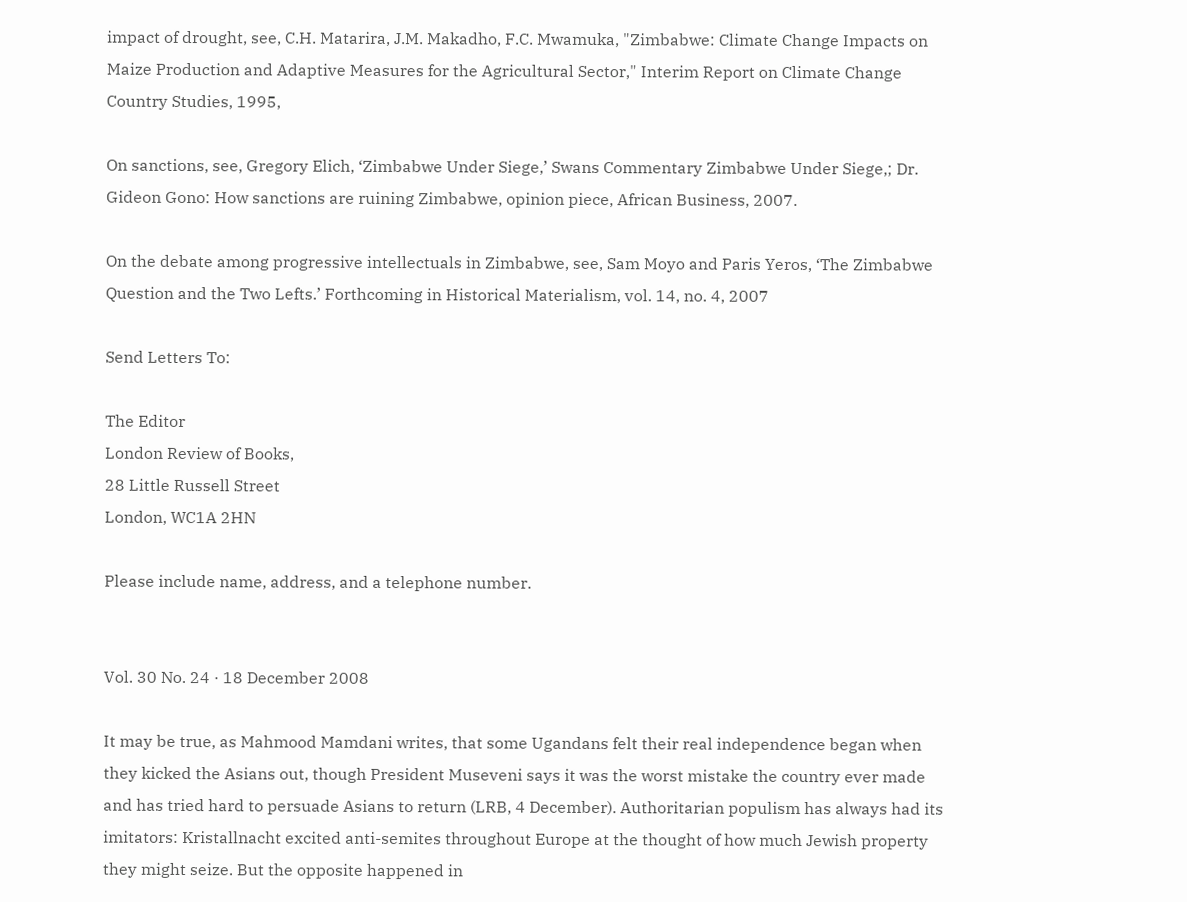impact of drought, see, C.H. Matarira, J.M. Makadho, F.C. Mwamuka, "Zimbabwe: Climate Change Impacts on Maize Production and Adaptive Measures for the Agricultural Sector," Interim Report on Climate Change Country Studies, 1995,

On sanctions, see, Gregory Elich, ‘Zimbabwe Under Siege,’ Swans Commentary Zimbabwe Under Siege,; Dr. Gideon Gono: How sanctions are ruining Zimbabwe, opinion piece, African Business, 2007.

On the debate among progressive intellectuals in Zimbabwe, see, Sam Moyo and Paris Yeros, ‘The Zimbabwe Question and the Two Lefts.’ Forthcoming in Historical Materialism, vol. 14, no. 4, 2007

Send Letters To:

The Editor
London Review of Books,
28 Little Russell Street
London, WC1A 2HN

Please include name, address, and a telephone number.


Vol. 30 No. 24 · 18 December 2008

It may be true, as Mahmood Mamdani writes, that some Ugandans felt their real independence began when they kicked the Asians out, though President Museveni says it was the worst mistake the country ever made and has tried hard to persuade Asians to return (LRB, 4 December). Authoritarian populism has always had its imitators: Kristallnacht excited anti-semites throughout Europe at the thought of how much Jewish property they might seize. But the opposite happened in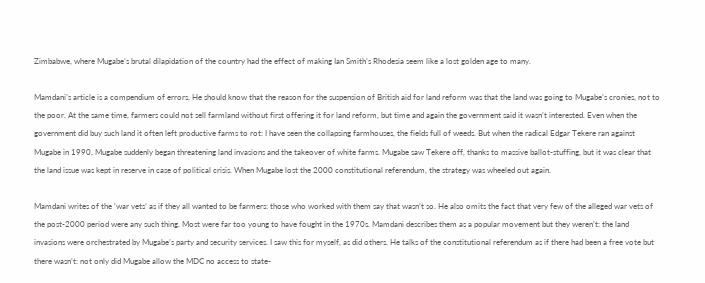Zimbabwe, where Mugabe’s brutal dilapidation of the country had the effect of making Ian Smith’s Rhodesia seem like a lost golden age to many.

Mamdani’s article is a compendium of errors. He should know that the reason for the suspension of British aid for land reform was that the land was going to Mugabe’s cronies, not to the poor. At the same time, farmers could not sell farmland without first offering it for land reform, but time and again the government said it wasn’t interested. Even when the government did buy such land it often left productive farms to rot: I have seen the collapsing farmhouses, the fields full of weeds. But when the radical Edgar Tekere ran against Mugabe in 1990, Mugabe suddenly began threatening land invasions and the takeover of white farms. Mugabe saw Tekere off, thanks to massive ballot-stuffing, but it was clear that the land issue was kept in reserve in case of political crisis. When Mugabe lost the 2000 constitutional referendum, the strategy was wheeled out again.

Mamdani writes of the ‘war vets’ as if they all wanted to be farmers: those who worked with them say that wasn’t so. He also omits the fact that very few of the alleged war vets of the post-2000 period were any such thing. Most were far too young to have fought in the 1970s. Mamdani describes them as a popular movement but they weren’t: the land invasions were orchestrated by Mugabe’s party and security services. I saw this for myself, as did others. He talks of the constitutional referendum as if there had been a free vote but there wasn’t: not only did Mugabe allow the MDC no access to state-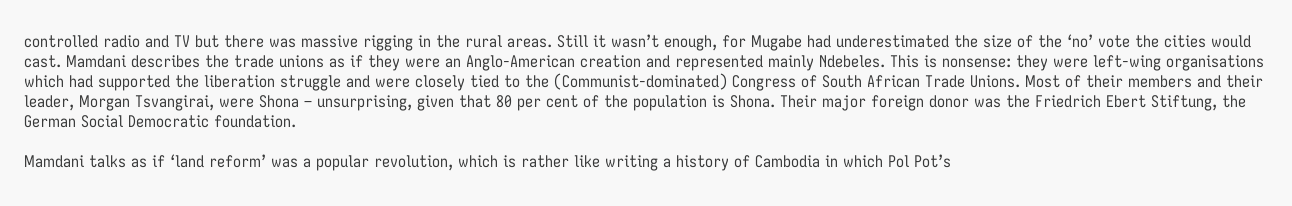controlled radio and TV but there was massive rigging in the rural areas. Still it wasn’t enough, for Mugabe had underestimated the size of the ‘no’ vote the cities would cast. Mamdani describes the trade unions as if they were an Anglo-American creation and represented mainly Ndebeles. This is nonsense: they were left-wing organisations which had supported the liberation struggle and were closely tied to the (Communist-dominated) Congress of South African Trade Unions. Most of their members and their leader, Morgan Tsvangirai, were Shona – unsurprising, given that 80 per cent of the population is Shona. Their major foreign donor was the Friedrich Ebert Stiftung, the German Social Democratic foundation.

Mamdani talks as if ‘land reform’ was a popular revolution, which is rather like writing a history of Cambodia in which Pol Pot’s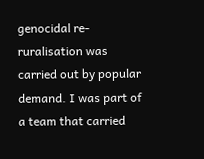genocidal re-ruralisation was carried out by popular demand. I was part of a team that carried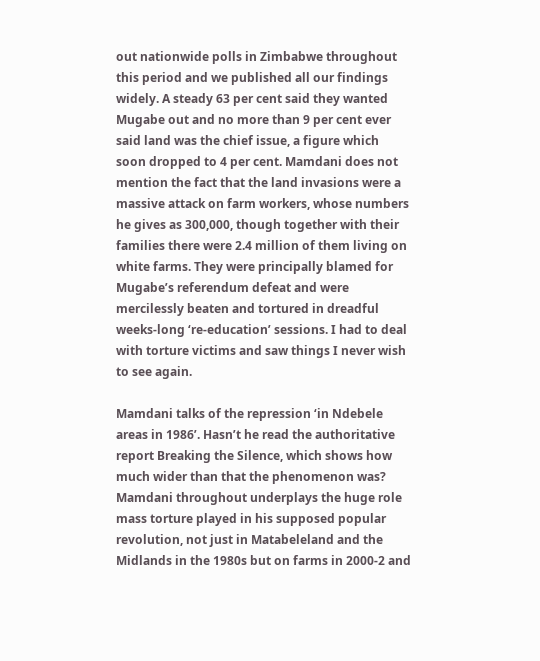out nationwide polls in Zimbabwe throughout this period and we published all our findings widely. A steady 63 per cent said they wanted Mugabe out and no more than 9 per cent ever said land was the chief issue, a figure which soon dropped to 4 per cent. Mamdani does not mention the fact that the land invasions were a massive attack on farm workers, whose numbers he gives as 300,000, though together with their families there were 2.4 million of them living on white farms. They were principally blamed for Mugabe’s referendum defeat and were mercilessly beaten and tortured in dreadful weeks-long ‘re-education’ sessions. I had to deal with torture victims and saw things I never wish to see again.

Mamdani talks of the repression ‘in Ndebele areas in 1986’. Hasn’t he read the authoritative report Breaking the Silence, which shows how much wider than that the phenomenon was? Mamdani throughout underplays the huge role mass torture played in his supposed popular revolution, not just in Matabeleland and the Midlands in the 1980s but on farms in 2000-2 and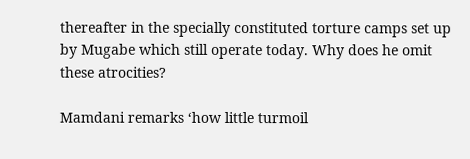thereafter in the specially constituted torture camps set up by Mugabe which still operate today. Why does he omit these atrocities?

Mamdani remarks ‘how little turmoil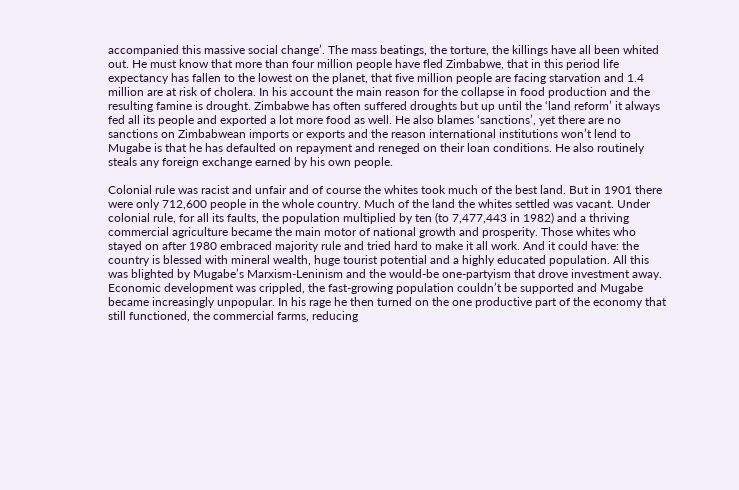accompanied this massive social change’. The mass beatings, the torture, the killings have all been whited out. He must know that more than four million people have fled Zimbabwe, that in this period life expectancy has fallen to the lowest on the planet, that five million people are facing starvation and 1.4 million are at risk of cholera. In his account the main reason for the collapse in food production and the resulting famine is drought. Zimbabwe has often suffered droughts but up until the ‘land reform’ it always fed all its people and exported a lot more food as well. He also blames ‘sanctions’, yet there are no sanctions on Zimbabwean imports or exports and the reason international institutions won’t lend to Mugabe is that he has defaulted on repayment and reneged on their loan conditions. He also routinely steals any foreign exchange earned by his own people.

Colonial rule was racist and unfair and of course the whites took much of the best land. But in 1901 there were only 712,600 people in the whole country. Much of the land the whites settled was vacant. Under colonial rule, for all its faults, the population multiplied by ten (to 7,477,443 in 1982) and a thriving commercial agriculture became the main motor of national growth and prosperity. Those whites who stayed on after 1980 embraced majority rule and tried hard to make it all work. And it could have: the country is blessed with mineral wealth, huge tourist potential and a highly educated population. All this was blighted by Mugabe’s Marxism-Leninism and the would-be one-partyism that drove investment away. Economic development was crippled, the fast-growing population couldn’t be supported and Mugabe became increasingly unpopular. In his rage he then turned on the one productive part of the economy that still functioned, the commercial farms, reducing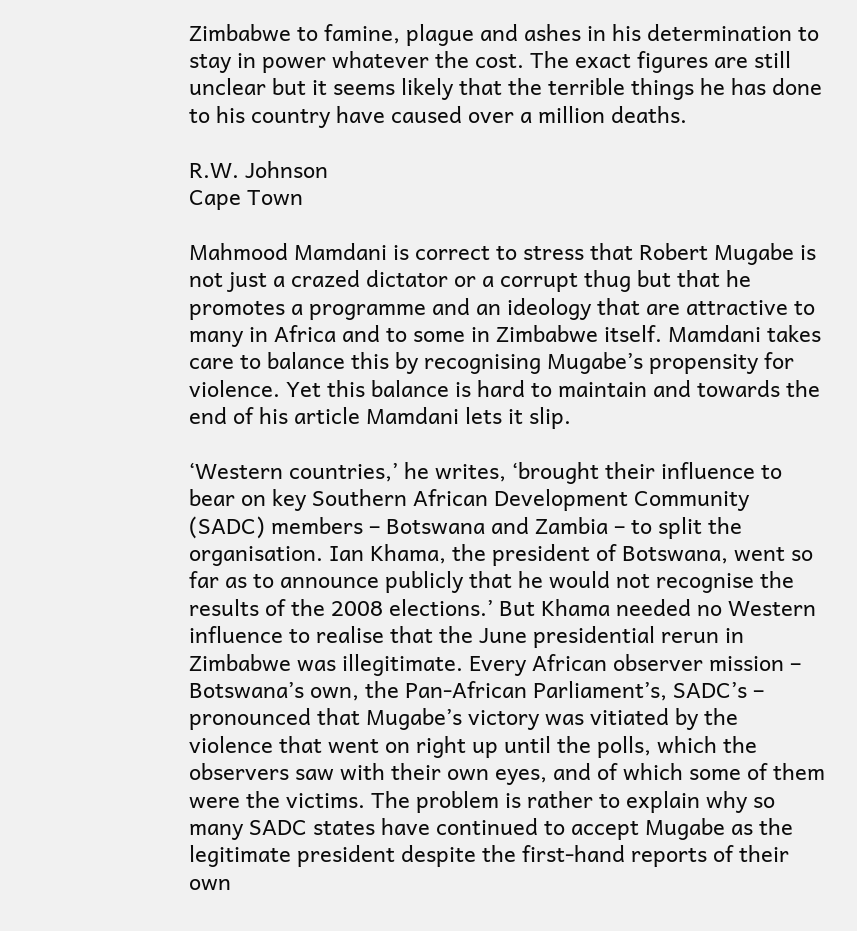Zimbabwe to famine, plague and ashes in his determination to stay in power whatever the cost. The exact figures are still unclear but it seems likely that the terrible things he has done to his country have caused over a million deaths.

R.W. Johnson
Cape Town

Mahmood Mamdani is correct to stress that Robert Mugabe is not just a crazed dictator or a corrupt thug but that he promotes a programme and an ideology that are attractive to many in Africa and to some in Zimbabwe itself. Mamdani takes care to balance this by recognising Mugabe’s propensity for violence. Yet this balance is hard to maintain and towards the end of his article Mamdani lets it slip.

‘Western countries,’ he writes, ‘brought their influence to bear on key Southern African Development Community (SADC) members – Botswana and Zambia – to split the organisation. Ian Khama, the president of Botswana, went so far as to announce publicly that he would not recognise the results of the 2008 elections.’ But Khama needed no Western influence to realise that the June presidential rerun in Zimbabwe was illegitimate. Every African observer mission – Botswana’s own, the Pan-African Parliament’s, SADC’s – pronounced that Mugabe’s victory was vitiated by the violence that went on right up until the polls, which the observers saw with their own eyes, and of which some of them were the victims. The problem is rather to explain why so many SADC states have continued to accept Mugabe as the legitimate president despite the first-hand reports of their own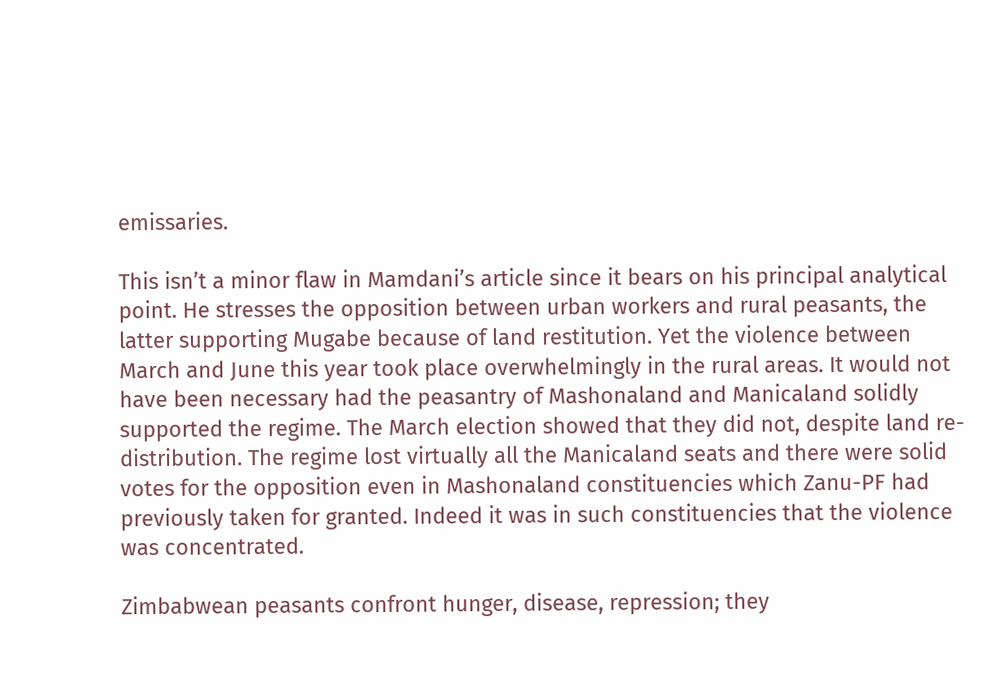emissaries.

This isn’t a minor flaw in Mamdani’s article since it bears on his principal analytical point. He stresses the opposition between urban workers and rural peasants, the latter supporting Mugabe because of land restitution. Yet the violence between March and June this year took place overwhelmingly in the rural areas. It would not have been necessary had the peasantry of Mashonaland and Manicaland solidly supported the regime. The March election showed that they did not, despite land re-distribution. The regime lost virtually all the Manicaland seats and there were solid votes for the opposition even in Mashonaland constituencies which Zanu-PF had previously taken for granted. Indeed it was in such constituencies that the violence was concentrated.

Zimbabwean peasants confront hunger, disease, repression; they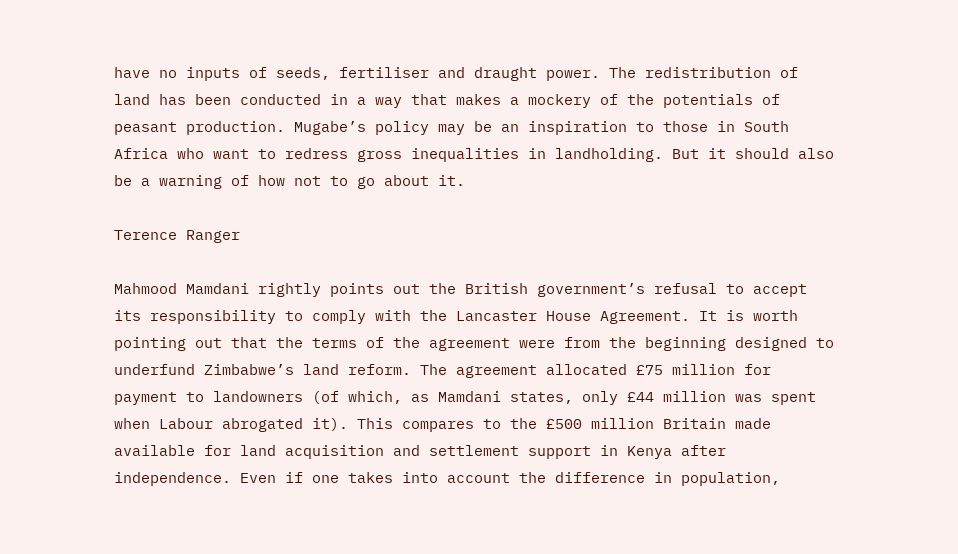have no inputs of seeds, fertiliser and draught power. The redistribution of land has been conducted in a way that makes a mockery of the potentials of peasant production. Mugabe’s policy may be an inspiration to those in South Africa who want to redress gross inequalities in landholding. But it should also be a warning of how not to go about it.

Terence Ranger

Mahmood Mamdani rightly points out the British government’s refusal to accept its responsibility to comply with the Lancaster House Agreement. It is worth pointing out that the terms of the agreement were from the beginning designed to underfund Zimbabwe’s land reform. The agreement allocated £75 million for payment to landowners (of which, as Mamdani states, only £44 million was spent when Labour abrogated it). This compares to the £500 million Britain made available for land acquisition and settlement support in Kenya after independence. Even if one takes into account the difference in population,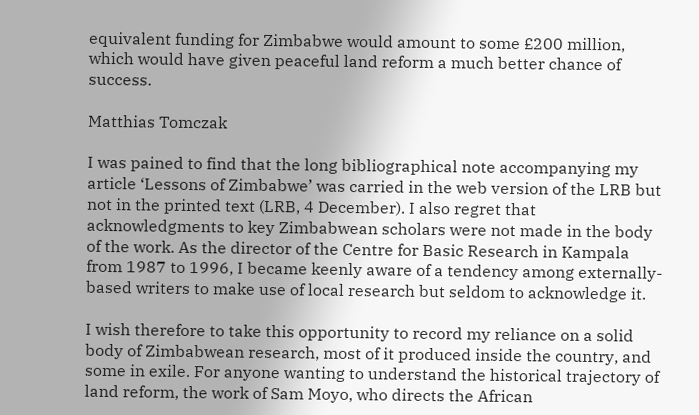equivalent funding for Zimbabwe would amount to some £200 million, which would have given peaceful land reform a much better chance of success.

Matthias Tomczak

I was pained to find that the long bibliographical note accompanying my article ‘Lessons of Zimbabwe’ was carried in the web version of the LRB but not in the printed text (LRB, 4 December). I also regret that acknowledgments to key Zimbabwean scholars were not made in the body of the work. As the director of the Centre for Basic Research in Kampala from 1987 to 1996, I became keenly aware of a tendency among externally-based writers to make use of local research but seldom to acknowledge it.

I wish therefore to take this opportunity to record my reliance on a solid body of Zimbabwean research, most of it produced inside the country, and some in exile. For anyone wanting to understand the historical trajectory of land reform, the work of Sam Moyo, who directs the African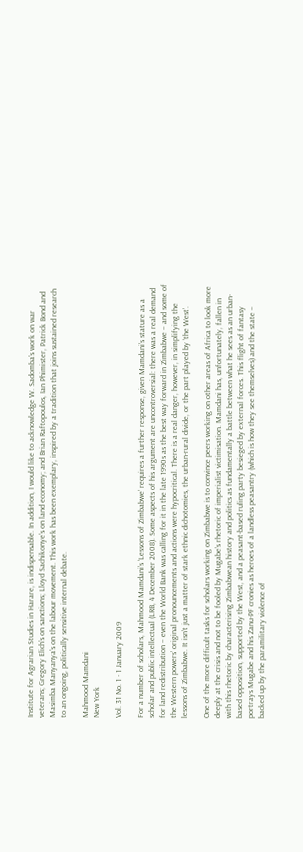Institute for Agrarian Studies in Harare, is indispensable. In addition, I would like to acknowledge W. Sadomba’s work on war veterans; Gregory Elich’s on sanctions; Lloyd Sachikonye’s on land economy; and Brian Raftopoulos, Ian Phimister, Patrick Bond and Masimba Manyanya’s on the labour movement. This work has been exemplary, inspired by a tradition that joins sustained research to an ongoing, politically sensitive internal debate.

Mahmood Mamdani
New York

Vol. 31 No. 1 · 1 January 2009

For a number of scholars, Mahmood Mamdani’s ‘Lessons of Zimbabwe’ requires a further response, given Mamdani’s stature as a scholar and public intellectual (LRB, 4 December 2008). Some aspects of his argument are uncontroversial: there was a real demand for land redistribution – even the World Bank was calling for it in the late 1990s as the best way forward in Zimbabwe – and some of the Western powers’ original pronouncements and actions were hypocritical. There is a real danger, however, in simplifying the lessons of Zimbabwe. It isn’t just a matter of stark ethnic dichotomies, the urban-rural divide, or the part played by ‘the West’.

One of the more difficult tasks for scholars working on Zimbabwe is to convince peers working on other areas of Africa to look more deeply at the crisis and not to be fooled by Mugabe’s rhetoric of imperialist victimisation. Mamdani has, unfortunately, fallen in with this rhetoric by characterising Zimbabwean history and politics as fundamentally a battle between what he sees as an urban-based opposition, supported by the West, and a peasant-based ruling party besieged by external forces. This flight of fantasy portrays Mugabe and his Zanu-PF cronies as heroes of a landless peasantry (which is how they see themselves) and the state – backed up by the paramilitary violence of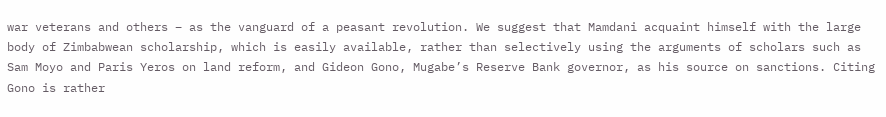war veterans and others – as the vanguard of a peasant revolution. We suggest that Mamdani acquaint himself with the large body of Zimbabwean scholarship, which is easily available, rather than selectively using the arguments of scholars such as Sam Moyo and Paris Yeros on land reform, and Gideon Gono, Mugabe’s Reserve Bank governor, as his source on sanctions. Citing Gono is rather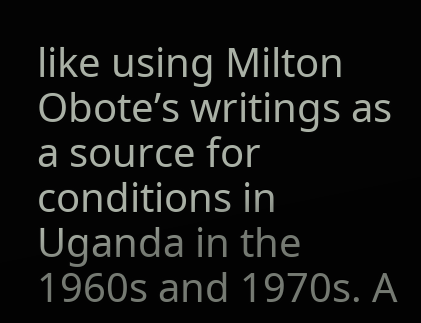like using Milton Obote’s writings as a source for conditions in Uganda in the 1960s and 1970s. A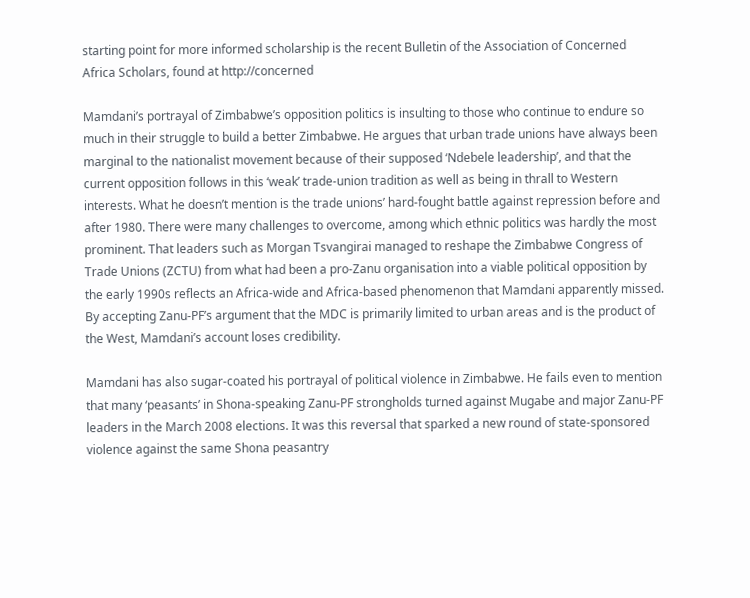starting point for more informed scholarship is the recent Bulletin of the Association of Concerned Africa Scholars, found at http://concerned

Mamdani’s portrayal of Zimbabwe’s opposition politics is insulting to those who continue to endure so much in their struggle to build a better Zimbabwe. He argues that urban trade unions have always been marginal to the nationalist movement because of their supposed ‘Ndebele leadership’, and that the current opposition follows in this ‘weak’ trade-union tradition as well as being in thrall to Western interests. What he doesn’t mention is the trade unions’ hard-fought battle against repression before and after 1980. There were many challenges to overcome, among which ethnic politics was hardly the most prominent. That leaders such as Morgan Tsvangirai managed to reshape the Zimbabwe Congress of Trade Unions (ZCTU) from what had been a pro-Zanu organisation into a viable political opposition by the early 1990s reflects an Africa-wide and Africa-based phenomenon that Mamdani apparently missed. By accepting Zanu-PF’s argument that the MDC is primarily limited to urban areas and is the product of the West, Mamdani’s account loses credibility.

Mamdani has also sugar-coated his portrayal of political violence in Zimbabwe. He fails even to mention that many ‘peasants’ in Shona-speaking Zanu-PF strongholds turned against Mugabe and major Zanu-PF leaders in the March 2008 elections. It was this reversal that sparked a new round of state-sponsored violence against the same Shona peasantry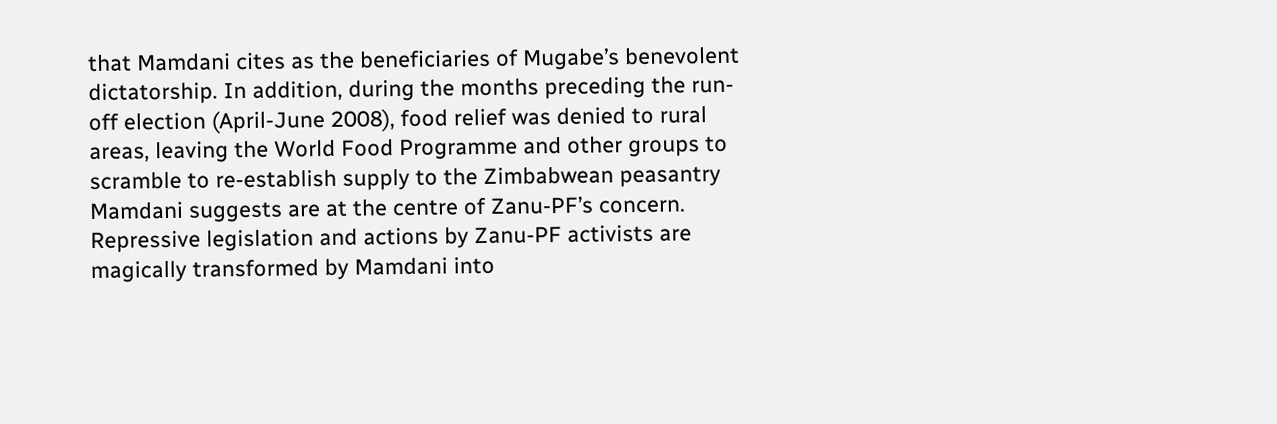that Mamdani cites as the beneficiaries of Mugabe’s benevolent dictatorship. In addition, during the months preceding the run-off election (April-June 2008), food relief was denied to rural areas, leaving the World Food Programme and other groups to scramble to re-establish supply to the Zimbabwean peasantry Mamdani suggests are at the centre of Zanu-PF’s concern. Repressive legislation and actions by Zanu-PF activists are magically transformed by Mamdani into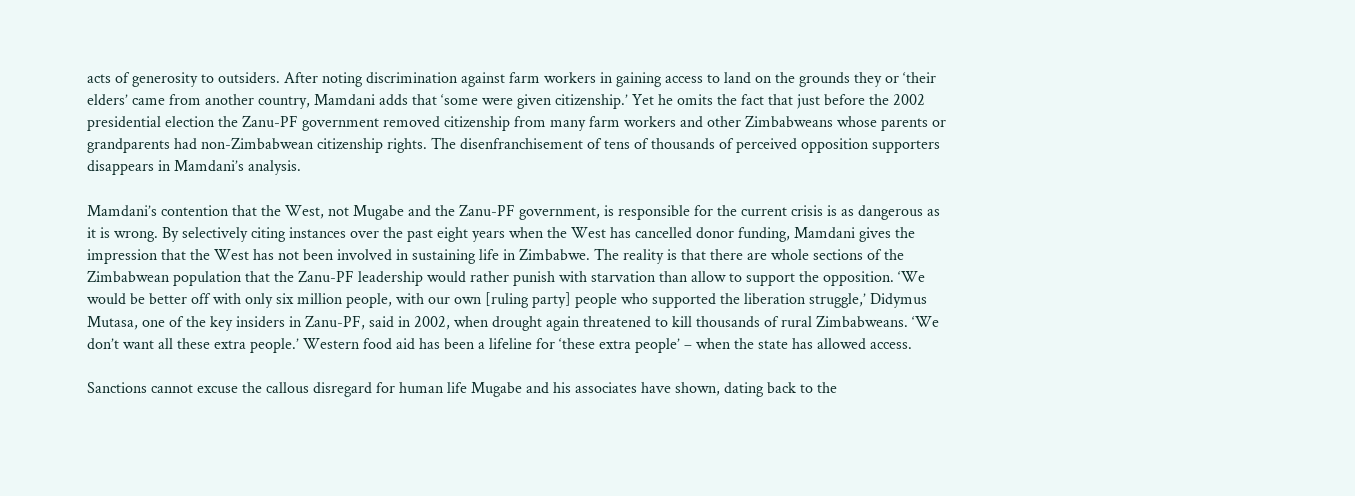acts of generosity to outsiders. After noting discrimination against farm workers in gaining access to land on the grounds they or ‘their elders’ came from another country, Mamdani adds that ‘some were given citizenship.’ Yet he omits the fact that just before the 2002 presidential election the Zanu-PF government removed citizenship from many farm workers and other Zimbabweans whose parents or grandparents had non-Zimbabwean citizenship rights. The disenfranchisement of tens of thousands of perceived opposition supporters disappears in Mamdani’s analysis.

Mamdani’s contention that the West, not Mugabe and the Zanu-PF government, is responsible for the current crisis is as dangerous as it is wrong. By selectively citing instances over the past eight years when the West has cancelled donor funding, Mamdani gives the impression that the West has not been involved in sustaining life in Zimbabwe. The reality is that there are whole sections of the Zimbabwean population that the Zanu-PF leadership would rather punish with starvation than allow to support the opposition. ‘We would be better off with only six million people, with our own [ruling party] people who supported the liberation struggle,’ Didymus Mutasa, one of the key insiders in Zanu-PF, said in 2002, when drought again threatened to kill thousands of rural Zimbabweans. ‘We don’t want all these extra people.’ Western food aid has been a lifeline for ‘these extra people’ – when the state has allowed access.

Sanctions cannot excuse the callous disregard for human life Mugabe and his associates have shown, dating back to the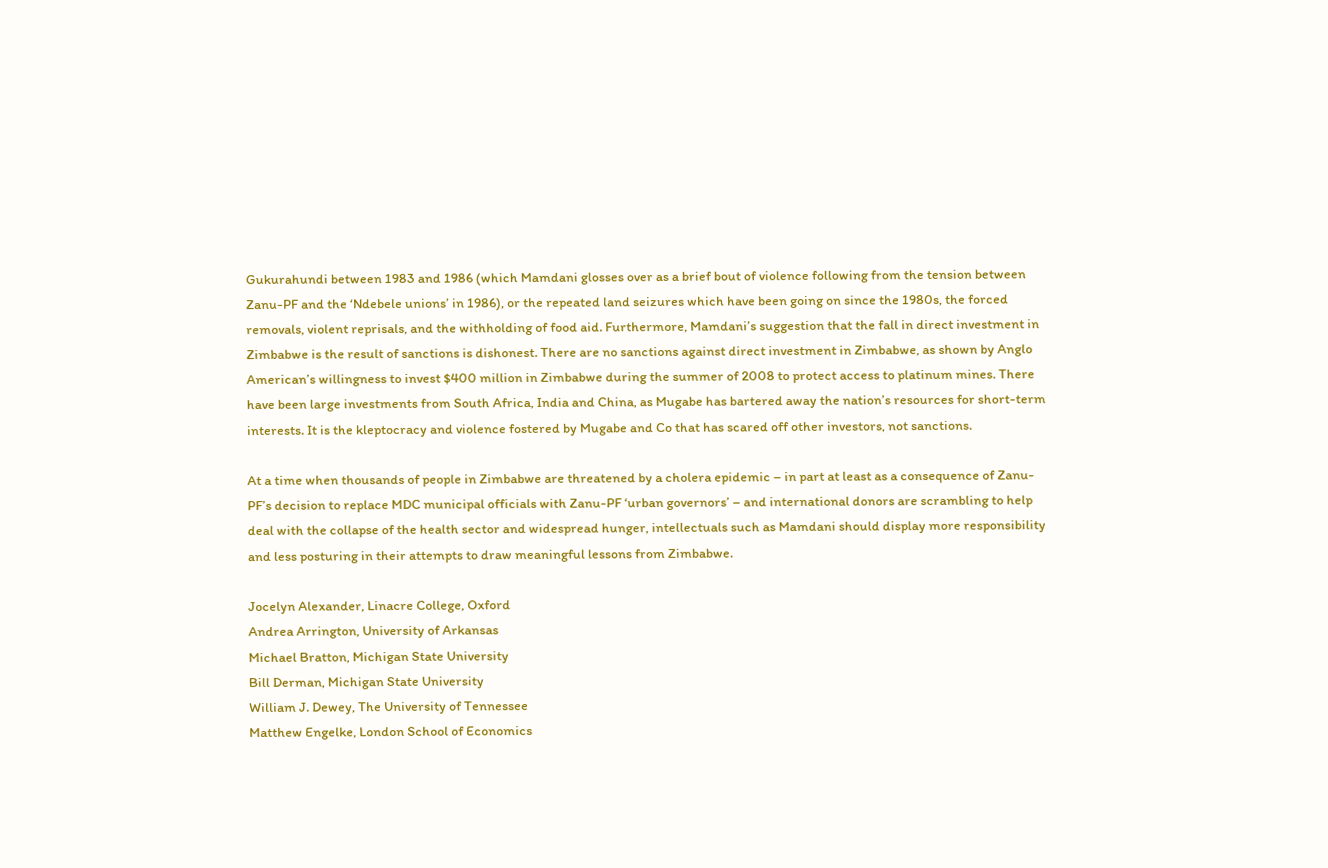Gukurahundi between 1983 and 1986 (which Mamdani glosses over as a brief bout of violence following from the tension between Zanu-PF and the ‘Ndebele unions’ in 1986), or the repeated land seizures which have been going on since the 1980s, the forced removals, violent reprisals, and the withholding of food aid. Furthermore, Mamdani’s suggestion that the fall in direct investment in Zimbabwe is the result of sanctions is dishonest. There are no sanctions against direct investment in Zimbabwe, as shown by Anglo American’s willingness to invest $400 million in Zimbabwe during the summer of 2008 to protect access to platinum mines. There have been large investments from South Africa, India and China, as Mugabe has bartered away the nation’s resources for short-term interests. It is the kleptocracy and violence fostered by Mugabe and Co that has scared off other investors, not sanctions.

At a time when thousands of people in Zimbabwe are threatened by a cholera epidemic – in part at least as a consequence of Zanu-PF’s decision to replace MDC municipal officials with Zanu-PF ‘urban governors’ – and international donors are scrambling to help deal with the collapse of the health sector and widespread hunger, intellectuals such as Mamdani should display more responsibility and less posturing in their attempts to draw meaningful lessons from Zimbabwe.

Jocelyn Alexander, Linacre College, Oxford
Andrea Arrington, University of Arkansas
Michael Bratton, Michigan State University
Bill Derman, Michigan State University
William J. Dewey, The University of Tennessee
Matthew Engelke, London School of Economics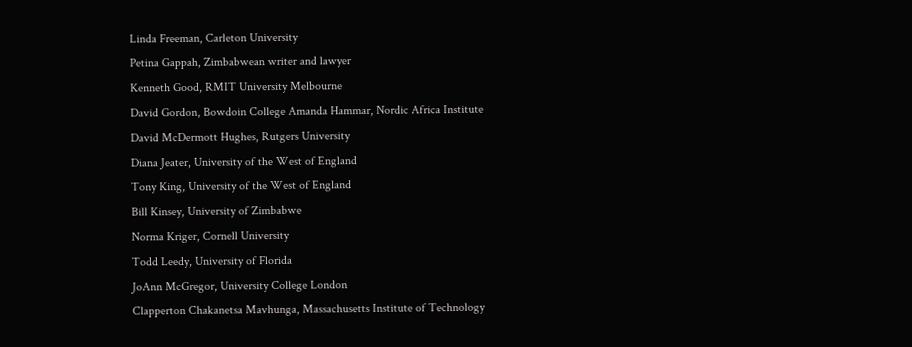Linda Freeman, Carleton University
Petina Gappah, Zimbabwean writer and lawyer
Kenneth Good, RMIT University Melbourne
David Gordon, Bowdoin College Amanda Hammar, Nordic Africa Institute
David McDermott Hughes, Rutgers University
Diana Jeater, University of the West of England
Tony King, University of the West of England
Bill Kinsey, University of Zimbabwe
Norma Kriger, Cornell University
Todd Leedy, University of Florida
JoAnn McGregor, University College London
Clapperton Chakanetsa Mavhunga, Massachusetts Institute of Technology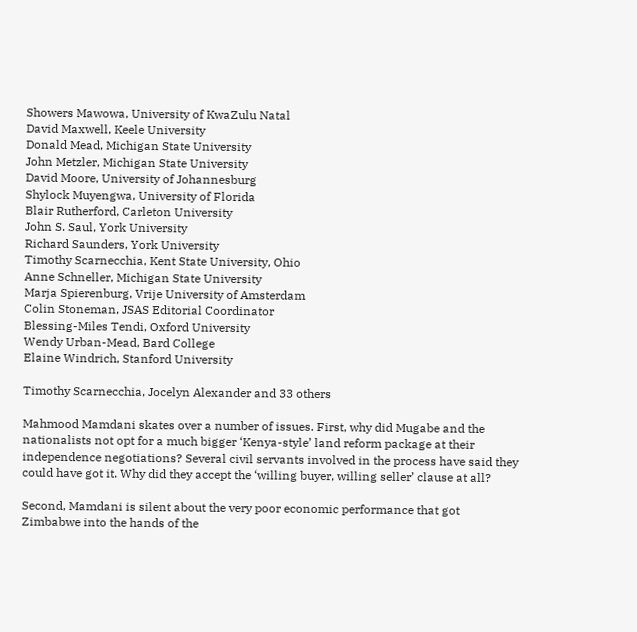Showers Mawowa, University of KwaZulu Natal
David Maxwell, Keele University
Donald Mead, Michigan State University
John Metzler, Michigan State University
David Moore, University of Johannesburg
Shylock Muyengwa, University of Florida
Blair Rutherford, Carleton University
John S. Saul, York University
Richard Saunders, York University
Timothy Scarnecchia, Kent State University, Ohio
Anne Schneller, Michigan State University
Marja Spierenburg, Vrije University of Amsterdam
Colin Stoneman, JSAS Editorial Coordinator
Blessing-Miles Tendi, Oxford University
Wendy Urban-Mead, Bard College
Elaine Windrich, Stanford University

Timothy Scarnecchia, Jocelyn Alexander and 33 others

Mahmood Mamdani skates over a number of issues. First, why did Mugabe and the nationalists not opt for a much bigger ‘Kenya-style’ land reform package at their independence negotiations? Several civil servants involved in the process have said they could have got it. Why did they accept the ‘willing buyer, willing seller’ clause at all?

Second, Mamdani is silent about the very poor economic performance that got Zimbabwe into the hands of the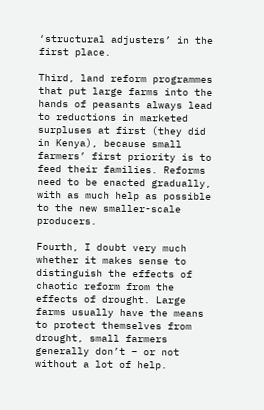‘structural adjusters’ in the first place.

Third, land reform programmes that put large farms into the hands of peasants always lead to reductions in marketed surpluses at first (they did in Kenya), because small farmers’ first priority is to feed their families. Reforms need to be enacted gradually, with as much help as possible to the new smaller-scale producers.

Fourth, I doubt very much whether it makes sense to distinguish the effects of chaotic reform from the effects of drought. Large farms usually have the means to protect themselves from drought, small farmers generally don’t – or not without a lot of help.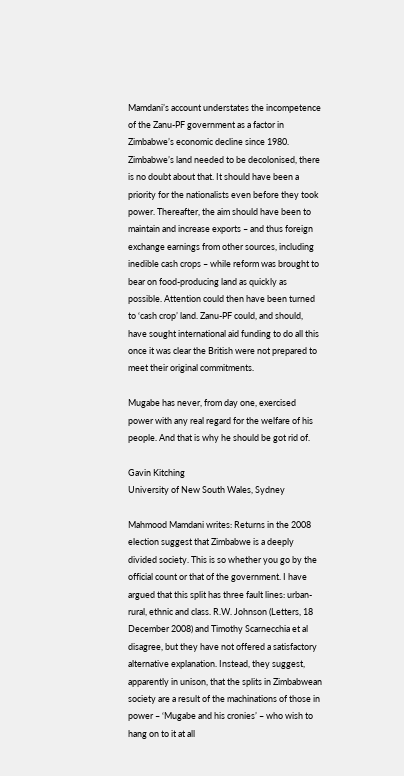Mamdani’s account understates the incompetence of the Zanu-PF government as a factor in Zimbabwe’s economic decline since 1980. Zimbabwe’s land needed to be decolonised, there is no doubt about that. It should have been a priority for the nationalists even before they took power. Thereafter, the aim should have been to maintain and increase exports – and thus foreign exchange earnings from other sources, including inedible cash crops – while reform was brought to bear on food-producing land as quickly as possible. Attention could then have been turned to ‘cash crop’ land. Zanu-PF could, and should, have sought international aid funding to do all this once it was clear the British were not prepared to meet their original commitments.

Mugabe has never, from day one, exercised power with any real regard for the welfare of his people. And that is why he should be got rid of.

Gavin Kitching
University of New South Wales, Sydney

Mahmood Mamdani writes: Returns in the 2008 election suggest that Zimbabwe is a deeply divided society. This is so whether you go by the official count or that of the government. I have argued that this split has three fault lines: urban-rural, ethnic and class. R.W. Johnson (Letters, 18 December 2008) and Timothy Scarnecchia et al disagree, but they have not offered a satisfactory alternative explanation. Instead, they suggest, apparently in unison, that the splits in Zimbabwean society are a result of the machinations of those in power – ‘Mugabe and his cronies’ – who wish to hang on to it at all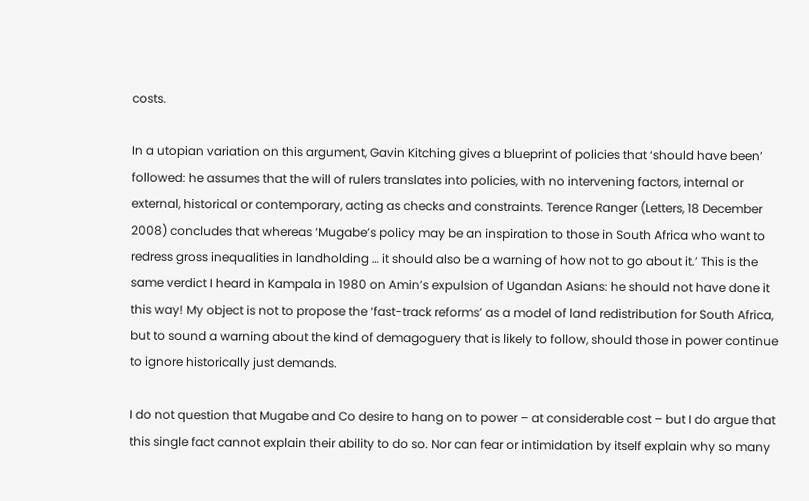costs.

In a utopian variation on this argument, Gavin Kitching gives a blueprint of policies that ‘should have been’ followed: he assumes that the will of rulers translates into policies, with no intervening factors, internal or external, historical or contemporary, acting as checks and constraints. Terence Ranger (Letters, 18 December 2008) concludes that whereas ‘Mugabe’s policy may be an inspiration to those in South Africa who want to redress gross inequalities in landholding … it should also be a warning of how not to go about it.’ This is the same verdict I heard in Kampala in 1980 on Amin’s expulsion of Ugandan Asians: he should not have done it this way! My object is not to propose the ‘fast-track reforms’ as a model of land redistribution for South Africa, but to sound a warning about the kind of demagoguery that is likely to follow, should those in power continue to ignore historically just demands.

I do not question that Mugabe and Co desire to hang on to power – at considerable cost – but I do argue that this single fact cannot explain their ability to do so. Nor can fear or intimidation by itself explain why so many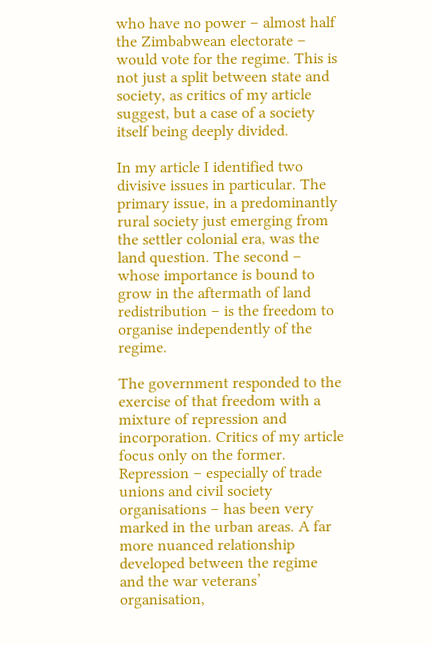who have no power – almost half the Zimbabwean electorate – would vote for the regime. This is not just a split between state and society, as critics of my article suggest, but a case of a society itself being deeply divided.

In my article I identified two divisive issues in particular. The primary issue, in a predominantly rural society just emerging from the settler colonial era, was the land question. The second – whose importance is bound to grow in the aftermath of land redistribution – is the freedom to organise independently of the regime.

The government responded to the exercise of that freedom with a mixture of repression and incorporation. Critics of my article focus only on the former. Repression – especially of trade unions and civil society organisations – has been very marked in the urban areas. A far more nuanced relationship developed between the regime and the war veterans’ organisation,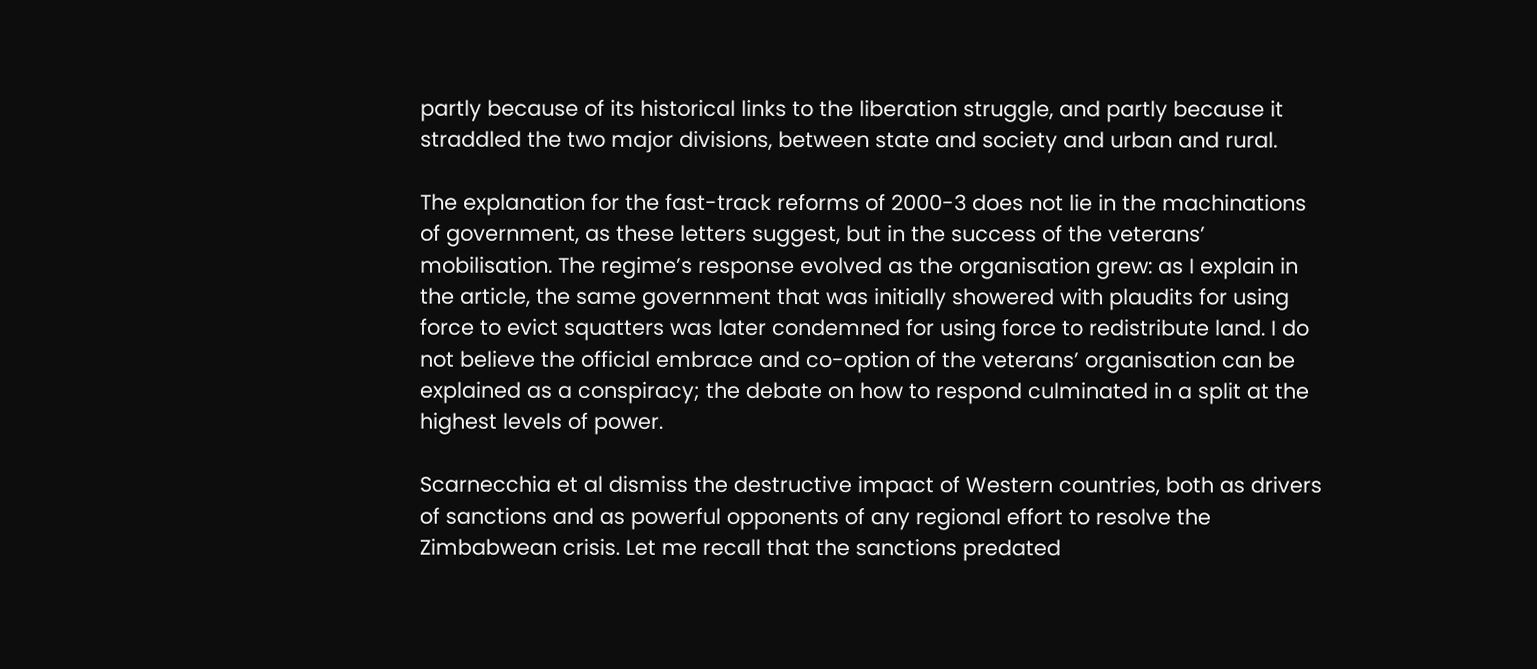partly because of its historical links to the liberation struggle, and partly because it straddled the two major divisions, between state and society and urban and rural.

The explanation for the fast-track reforms of 2000-3 does not lie in the machinations of government, as these letters suggest, but in the success of the veterans’ mobilisation. The regime’s response evolved as the organisation grew: as I explain in the article, the same government that was initially showered with plaudits for using force to evict squatters was later condemned for using force to redistribute land. I do not believe the official embrace and co-option of the veterans’ organisation can be explained as a conspiracy; the debate on how to respond culminated in a split at the highest levels of power.

Scarnecchia et al dismiss the destructive impact of Western countries, both as drivers of sanctions and as powerful opponents of any regional effort to resolve the Zimbabwean crisis. Let me recall that the sanctions predated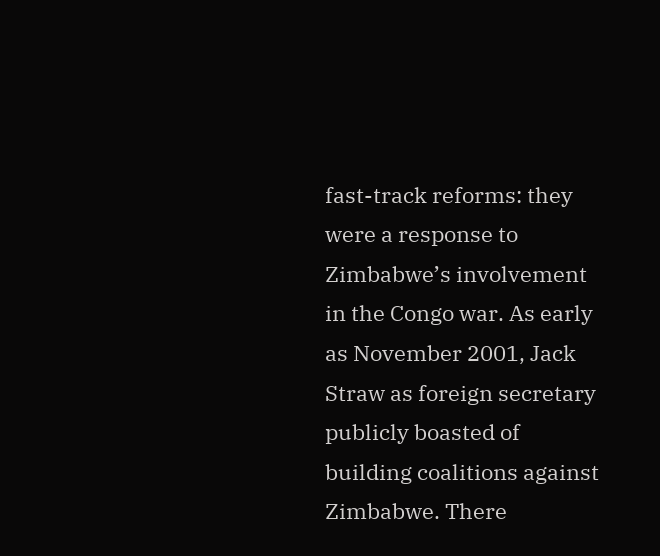fast-track reforms: they were a response to Zimbabwe’s involvement in the Congo war. As early as November 2001, Jack Straw as foreign secretary publicly boasted of building coalitions against Zimbabwe. There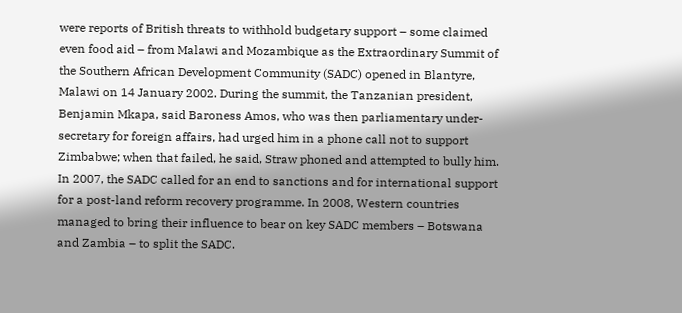were reports of British threats to withhold budgetary support – some claimed even food aid – from Malawi and Mozambique as the Extraordinary Summit of the Southern African Development Community (SADC) opened in Blantyre, Malawi on 14 January 2002. During the summit, the Tanzanian president, Benjamin Mkapa, said Baroness Amos, who was then parliamentary under-secretary for foreign affairs, had urged him in a phone call not to support Zimbabwe; when that failed, he said, Straw phoned and attempted to bully him. In 2007, the SADC called for an end to sanctions and for international support for a post-land reform recovery programme. In 2008, Western countries managed to bring their influence to bear on key SADC members – Botswana and Zambia – to split the SADC.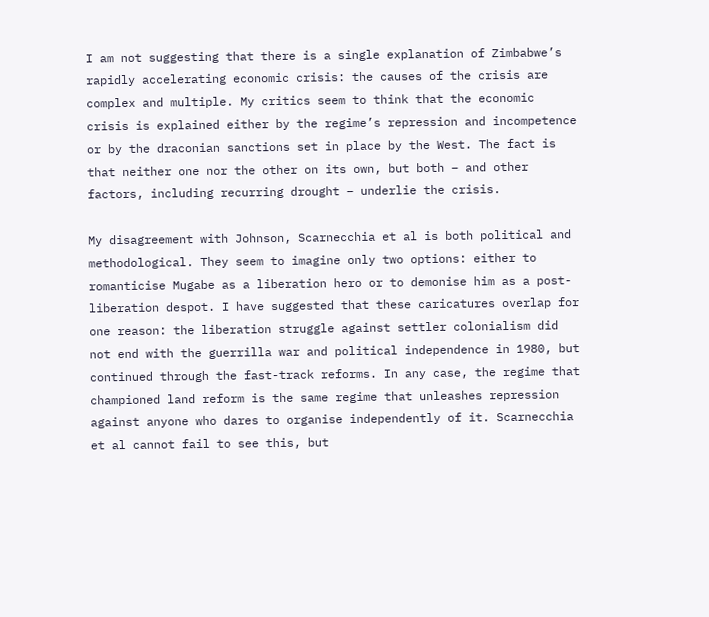I am not suggesting that there is a single explanation of Zimbabwe’s rapidly accelerating economic crisis: the causes of the crisis are complex and multiple. My critics seem to think that the economic crisis is explained either by the regime’s repression and incompetence or by the draconian sanctions set in place by the West. The fact is that neither one nor the other on its own, but both – and other factors, including recurring drought – underlie the crisis.

My disagreement with Johnson, Scarnecchia et al is both political and methodological. They seem to imagine only two options: either to romanticise Mugabe as a liberation hero or to demonise him as a post-liberation despot. I have suggested that these caricatures overlap for one reason: the liberation struggle against settler colonialism did not end with the guerrilla war and political independence in 1980, but continued through the fast-track reforms. In any case, the regime that championed land reform is the same regime that unleashes repression against anyone who dares to organise independently of it. Scarnecchia et al cannot fail to see this, but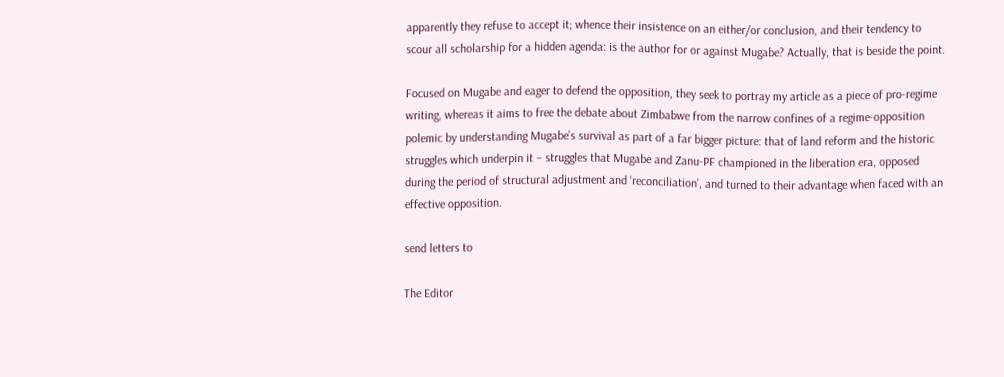apparently they refuse to accept it; whence their insistence on an either/or conclusion, and their tendency to scour all scholarship for a hidden agenda: is the author for or against Mugabe? Actually, that is beside the point.

Focused on Mugabe and eager to defend the opposition, they seek to portray my article as a piece of pro-regime writing, whereas it aims to free the debate about Zimbabwe from the narrow confines of a regime-opposition polemic by understanding Mugabe’s survival as part of a far bigger picture: that of land reform and the historic struggles which underpin it – struggles that Mugabe and Zanu-PF championed in the liberation era, opposed during the period of structural adjustment and ‘reconciliation’, and turned to their advantage when faced with an effective opposition.

send letters to

The Editor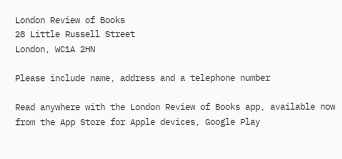London Review of Books
28 Little Russell Street
London, WC1A 2HN

Please include name, address and a telephone number

Read anywhere with the London Review of Books app, available now from the App Store for Apple devices, Google Play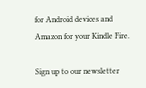for Android devices and Amazon for your Kindle Fire.

Sign up to our newsletter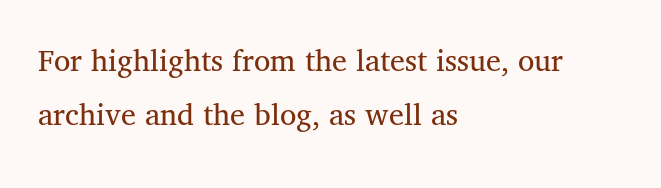For highlights from the latest issue, our archive and the blog, as well as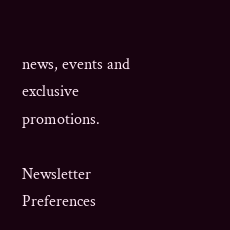news, events and exclusive promotions.

Newsletter Preferences